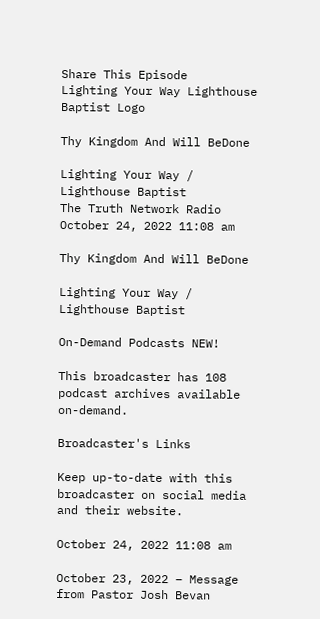Share This Episode
Lighting Your Way Lighthouse Baptist Logo

Thy Kingdom And Will BeDone

Lighting Your Way / Lighthouse Baptist
The Truth Network Radio
October 24, 2022 11:08 am

Thy Kingdom And Will BeDone

Lighting Your Way / Lighthouse Baptist

On-Demand Podcasts NEW!

This broadcaster has 108 podcast archives available on-demand.

Broadcaster's Links

Keep up-to-date with this broadcaster on social media and their website.

October 24, 2022 11:08 am

October 23, 2022 – Message from Pastor Josh Bevan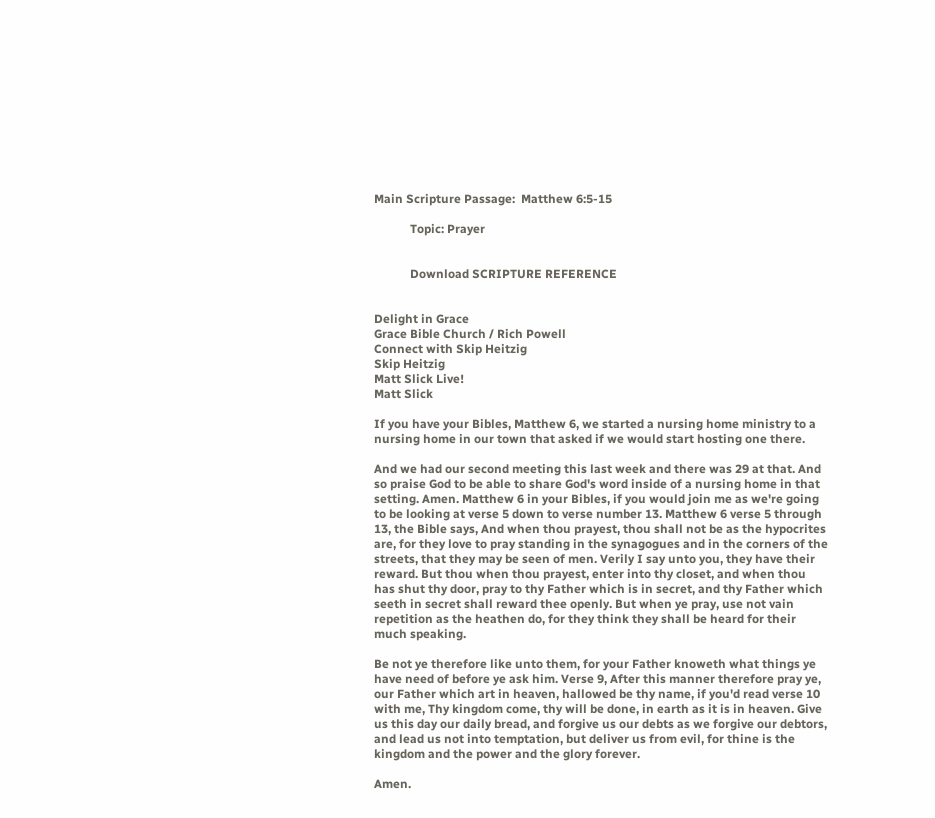Main Scripture Passage:  Matthew 6:5-15

            Topic: Prayer


            Download SCRIPTURE REFERENCE


Delight in Grace
Grace Bible Church / Rich Powell
Connect with Skip Heitzig
Skip Heitzig
Matt Slick Live!
Matt Slick

If you have your Bibles, Matthew 6, we started a nursing home ministry to a nursing home in our town that asked if we would start hosting one there.

And we had our second meeting this last week and there was 29 at that. And so praise God to be able to share God's word inside of a nursing home in that setting. Amen. Matthew 6 in your Bibles, if you would join me as we're going to be looking at verse 5 down to verse number 13. Matthew 6 verse 5 through 13, the Bible says, And when thou prayest, thou shall not be as the hypocrites are, for they love to pray standing in the synagogues and in the corners of the streets, that they may be seen of men. Verily I say unto you, they have their reward. But thou when thou prayest, enter into thy closet, and when thou has shut thy door, pray to thy Father which is in secret, and thy Father which seeth in secret shall reward thee openly. But when ye pray, use not vain repetition as the heathen do, for they think they shall be heard for their much speaking.

Be not ye therefore like unto them, for your Father knoweth what things ye have need of before ye ask him. Verse 9, After this manner therefore pray ye, our Father which art in heaven, hallowed be thy name, if you'd read verse 10 with me, Thy kingdom come, thy will be done, in earth as it is in heaven. Give us this day our daily bread, and forgive us our debts as we forgive our debtors, and lead us not into temptation, but deliver us from evil, for thine is the kingdom and the power and the glory forever.

Amen.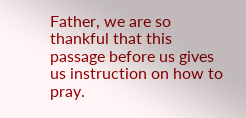Father, we are so thankful that this passage before us gives us instruction on how to pray.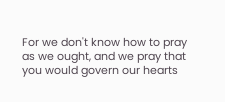For we don't know how to pray as we ought, and we pray that you would govern our hearts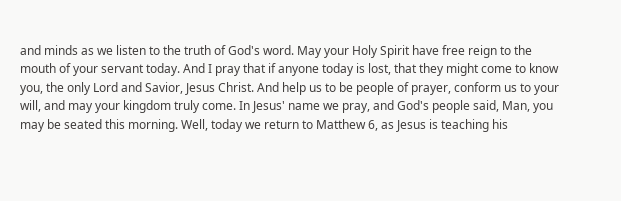and minds as we listen to the truth of God's word. May your Holy Spirit have free reign to the mouth of your servant today. And I pray that if anyone today is lost, that they might come to know you, the only Lord and Savior, Jesus Christ. And help us to be people of prayer, conform us to your will, and may your kingdom truly come. In Jesus' name we pray, and God's people said, Man, you may be seated this morning. Well, today we return to Matthew 6, as Jesus is teaching his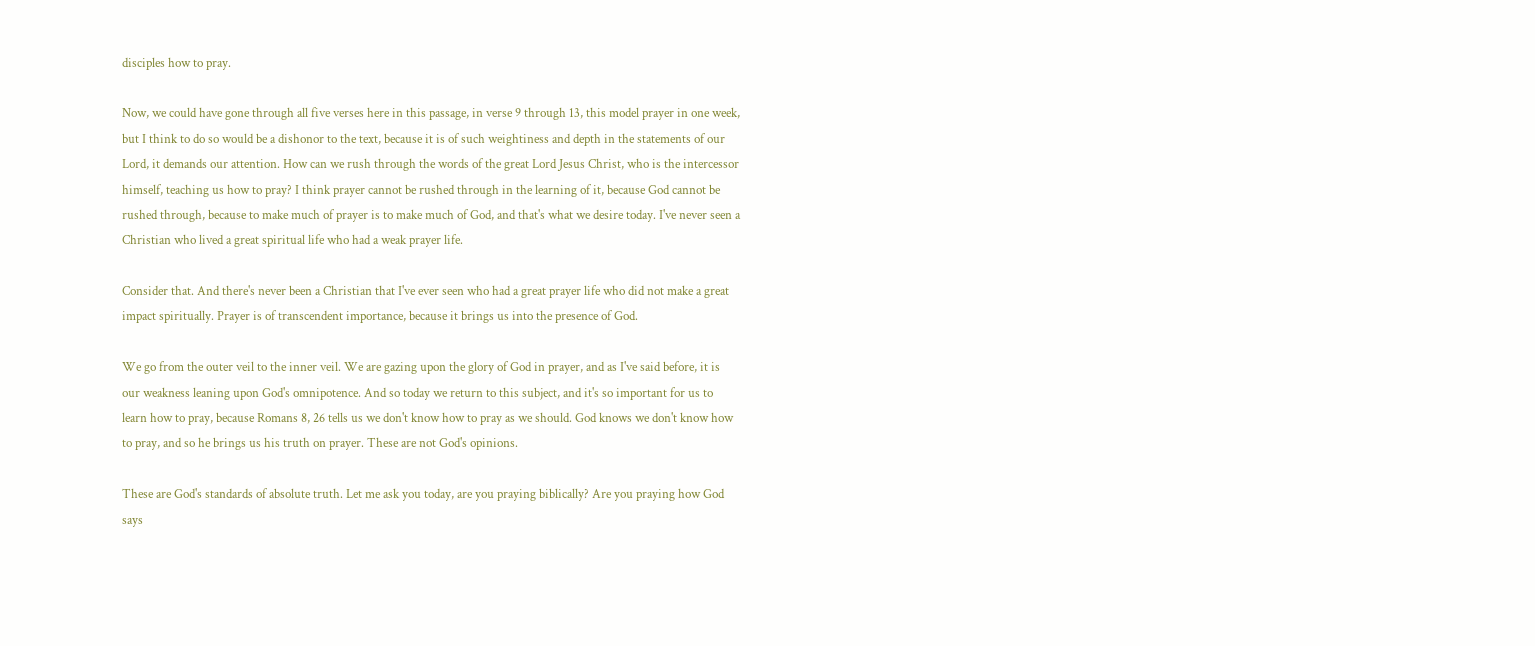disciples how to pray.

Now, we could have gone through all five verses here in this passage, in verse 9 through 13, this model prayer in one week, but I think to do so would be a dishonor to the text, because it is of such weightiness and depth in the statements of our Lord, it demands our attention. How can we rush through the words of the great Lord Jesus Christ, who is the intercessor himself, teaching us how to pray? I think prayer cannot be rushed through in the learning of it, because God cannot be rushed through, because to make much of prayer is to make much of God, and that's what we desire today. I've never seen a Christian who lived a great spiritual life who had a weak prayer life.

Consider that. And there's never been a Christian that I've ever seen who had a great prayer life who did not make a great impact spiritually. Prayer is of transcendent importance, because it brings us into the presence of God.

We go from the outer veil to the inner veil. We are gazing upon the glory of God in prayer, and as I've said before, it is our weakness leaning upon God's omnipotence. And so today we return to this subject, and it's so important for us to learn how to pray, because Romans 8, 26 tells us we don't know how to pray as we should. God knows we don't know how to pray, and so he brings us his truth on prayer. These are not God's opinions.

These are God's standards of absolute truth. Let me ask you today, are you praying biblically? Are you praying how God says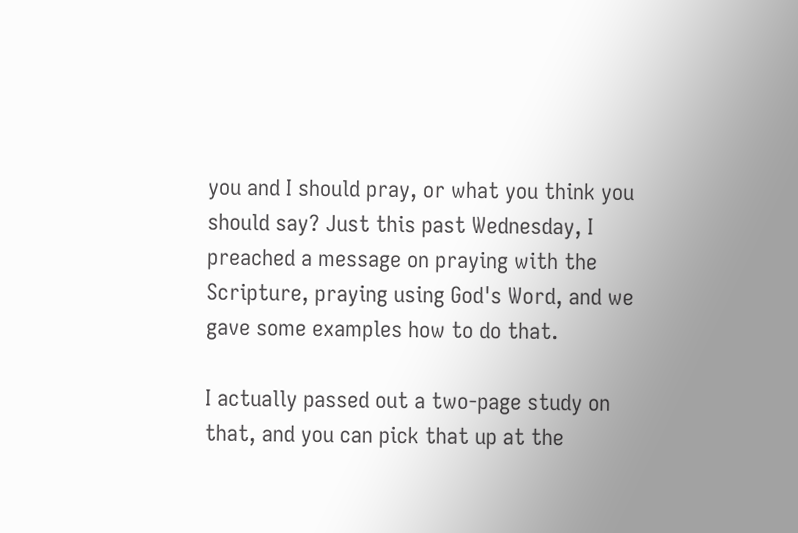you and I should pray, or what you think you should say? Just this past Wednesday, I preached a message on praying with the Scripture, praying using God's Word, and we gave some examples how to do that.

I actually passed out a two-page study on that, and you can pick that up at the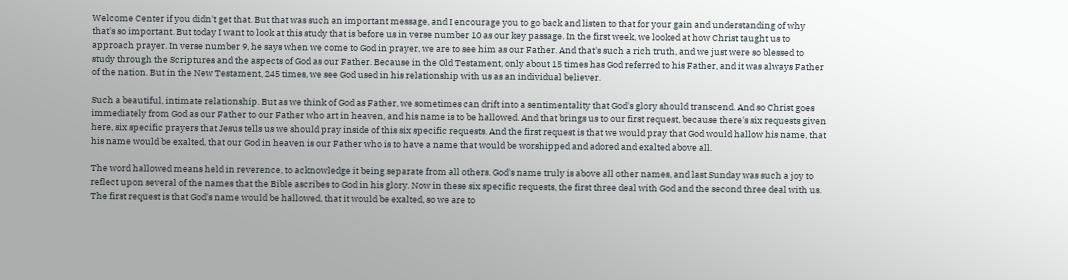Welcome Center if you didn't get that. But that was such an important message, and I encourage you to go back and listen to that for your gain and understanding of why that's so important. But today I want to look at this study that is before us in verse number 10 as our key passage. In the first week, we looked at how Christ taught us to approach prayer. In verse number 9, he says when we come to God in prayer, we are to see him as our Father. And that's such a rich truth, and we just were so blessed to study through the Scriptures and the aspects of God as our Father. Because in the Old Testament, only about 15 times has God referred to his Father, and it was always Father of the nation. But in the New Testament, 245 times, we see God used in his relationship with us as an individual believer.

Such a beautiful, intimate relationship. But as we think of God as Father, we sometimes can drift into a sentimentality that God's glory should transcend. And so Christ goes immediately from God as our Father to our Father who art in heaven, and his name is to be hallowed. And that brings us to our first request, because there's six requests given here, six specific prayers that Jesus tells us we should pray inside of this six specific requests. And the first request is that we would pray that God would hallow his name, that his name would be exalted, that our God in heaven is our Father who is to have a name that would be worshipped and adored and exalted above all.

The word hallowed means held in reverence, to acknowledge it being separate from all others. God's name truly is above all other names, and last Sunday was such a joy to reflect upon several of the names that the Bible ascribes to God in his glory. Now in these six specific requests, the first three deal with God and the second three deal with us. The first request is that God's name would be hallowed, that it would be exalted, so we are to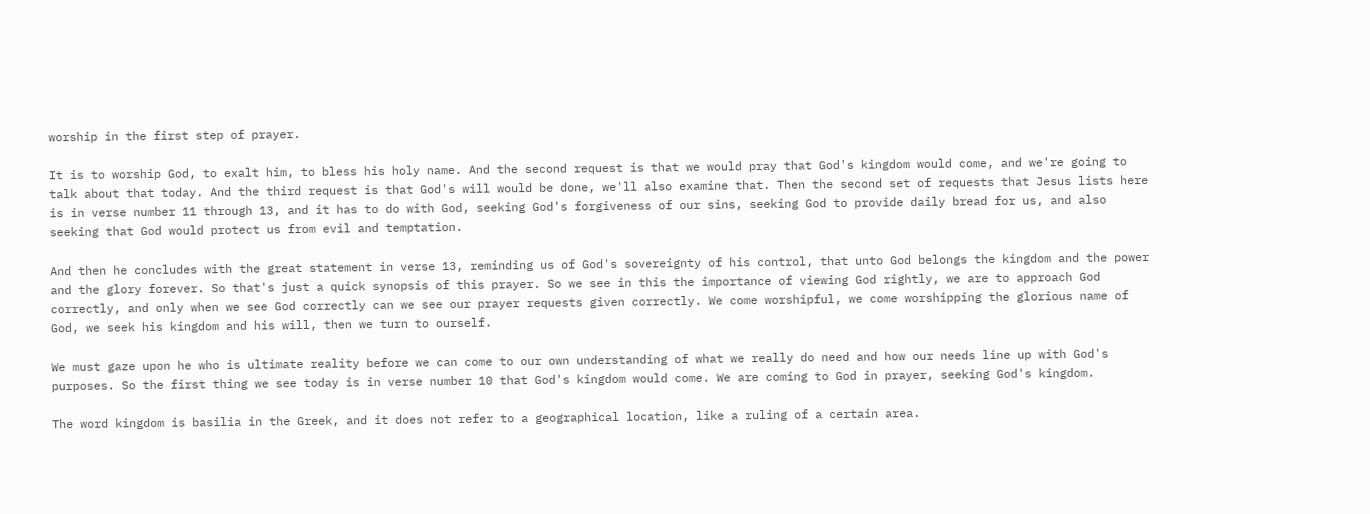worship in the first step of prayer.

It is to worship God, to exalt him, to bless his holy name. And the second request is that we would pray that God's kingdom would come, and we're going to talk about that today. And the third request is that God's will would be done, we'll also examine that. Then the second set of requests that Jesus lists here is in verse number 11 through 13, and it has to do with God, seeking God's forgiveness of our sins, seeking God to provide daily bread for us, and also seeking that God would protect us from evil and temptation.

And then he concludes with the great statement in verse 13, reminding us of God's sovereignty of his control, that unto God belongs the kingdom and the power and the glory forever. So that's just a quick synopsis of this prayer. So we see in this the importance of viewing God rightly, we are to approach God correctly, and only when we see God correctly can we see our prayer requests given correctly. We come worshipful, we come worshipping the glorious name of God, we seek his kingdom and his will, then we turn to ourself.

We must gaze upon he who is ultimate reality before we can come to our own understanding of what we really do need and how our needs line up with God's purposes. So the first thing we see today is in verse number 10 that God's kingdom would come. We are coming to God in prayer, seeking God's kingdom.

The word kingdom is basilia in the Greek, and it does not refer to a geographical location, like a ruling of a certain area.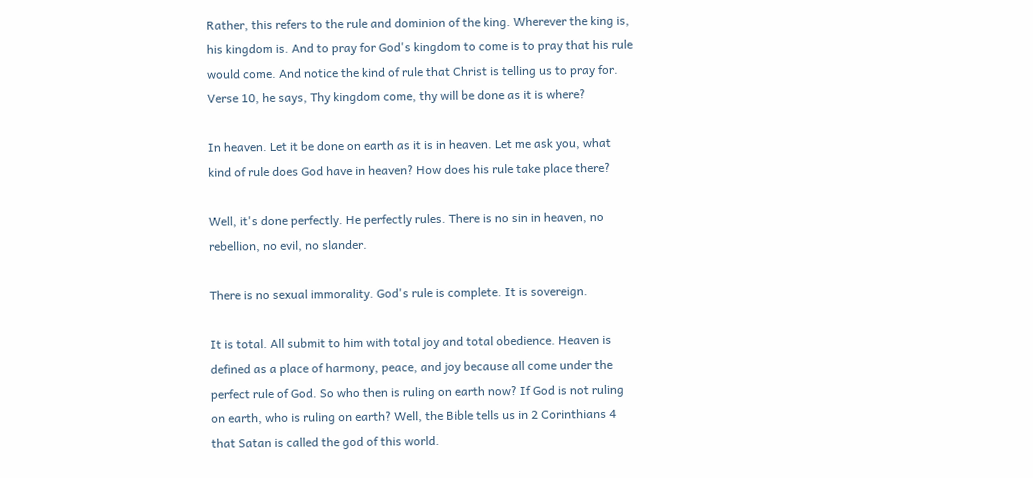Rather, this refers to the rule and dominion of the king. Wherever the king is, his kingdom is. And to pray for God's kingdom to come is to pray that his rule would come. And notice the kind of rule that Christ is telling us to pray for. Verse 10, he says, Thy kingdom come, thy will be done as it is where?

In heaven. Let it be done on earth as it is in heaven. Let me ask you, what kind of rule does God have in heaven? How does his rule take place there?

Well, it's done perfectly. He perfectly rules. There is no sin in heaven, no rebellion, no evil, no slander.

There is no sexual immorality. God's rule is complete. It is sovereign.

It is total. All submit to him with total joy and total obedience. Heaven is defined as a place of harmony, peace, and joy because all come under the perfect rule of God. So who then is ruling on earth now? If God is not ruling on earth, who is ruling on earth? Well, the Bible tells us in 2 Corinthians 4 that Satan is called the god of this world.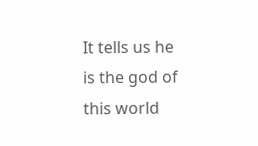It tells us he is the god of this world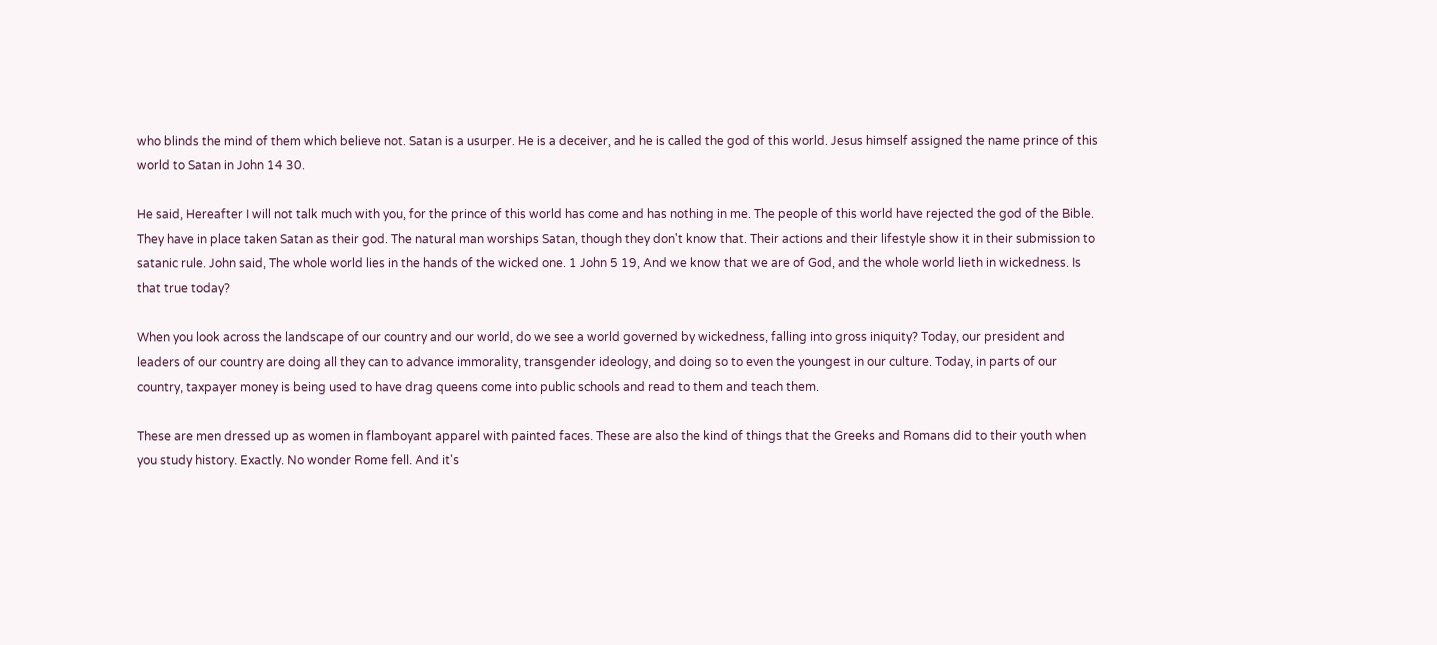who blinds the mind of them which believe not. Satan is a usurper. He is a deceiver, and he is called the god of this world. Jesus himself assigned the name prince of this world to Satan in John 14 30.

He said, Hereafter I will not talk much with you, for the prince of this world has come and has nothing in me. The people of this world have rejected the god of the Bible. They have in place taken Satan as their god. The natural man worships Satan, though they don't know that. Their actions and their lifestyle show it in their submission to satanic rule. John said, The whole world lies in the hands of the wicked one. 1 John 5 19, And we know that we are of God, and the whole world lieth in wickedness. Is that true today?

When you look across the landscape of our country and our world, do we see a world governed by wickedness, falling into gross iniquity? Today, our president and leaders of our country are doing all they can to advance immorality, transgender ideology, and doing so to even the youngest in our culture. Today, in parts of our country, taxpayer money is being used to have drag queens come into public schools and read to them and teach them.

These are men dressed up as women in flamboyant apparel with painted faces. These are also the kind of things that the Greeks and Romans did to their youth when you study history. Exactly. No wonder Rome fell. And it's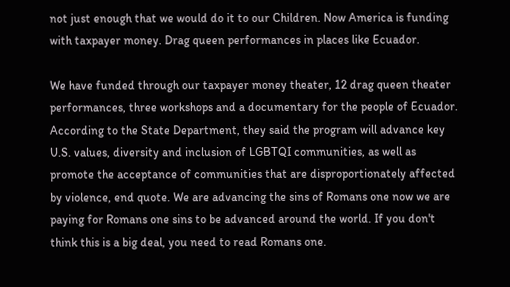not just enough that we would do it to our Children. Now America is funding with taxpayer money. Drag queen performances in places like Ecuador.

We have funded through our taxpayer money theater, 12 drag queen theater performances, three workshops and a documentary for the people of Ecuador. According to the State Department, they said the program will advance key U.S. values, diversity and inclusion of LGBTQI communities, as well as promote the acceptance of communities that are disproportionately affected by violence, end quote. We are advancing the sins of Romans one now we are paying for Romans one sins to be advanced around the world. If you don't think this is a big deal, you need to read Romans one.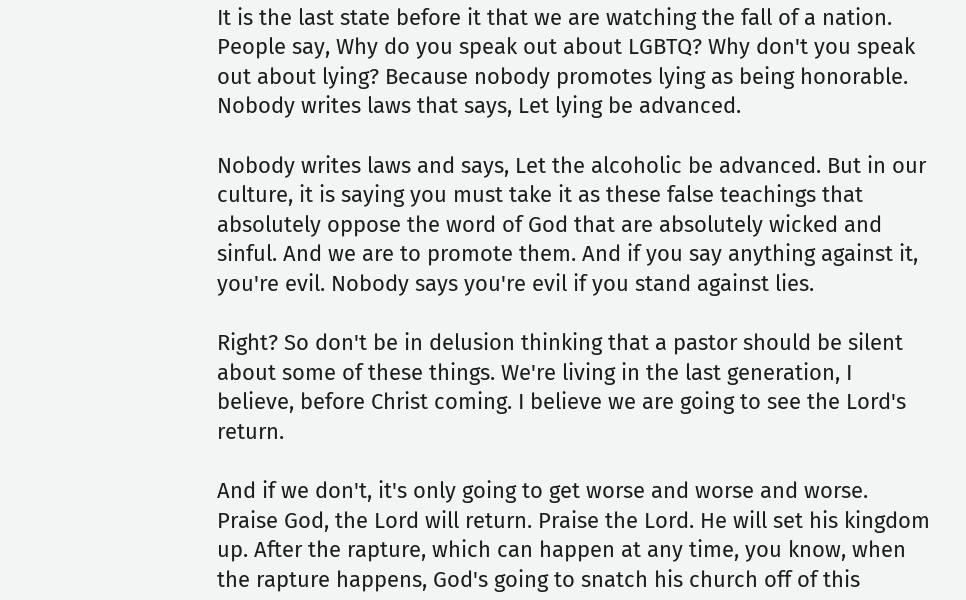It is the last state before it that we are watching the fall of a nation. People say, Why do you speak out about LGBTQ? Why don't you speak out about lying? Because nobody promotes lying as being honorable. Nobody writes laws that says, Let lying be advanced.

Nobody writes laws and says, Let the alcoholic be advanced. But in our culture, it is saying you must take it as these false teachings that absolutely oppose the word of God that are absolutely wicked and sinful. And we are to promote them. And if you say anything against it, you're evil. Nobody says you're evil if you stand against lies.

Right? So don't be in delusion thinking that a pastor should be silent about some of these things. We're living in the last generation, I believe, before Christ coming. I believe we are going to see the Lord's return.

And if we don't, it's only going to get worse and worse and worse. Praise God, the Lord will return. Praise the Lord. He will set his kingdom up. After the rapture, which can happen at any time, you know, when the rapture happens, God's going to snatch his church off of this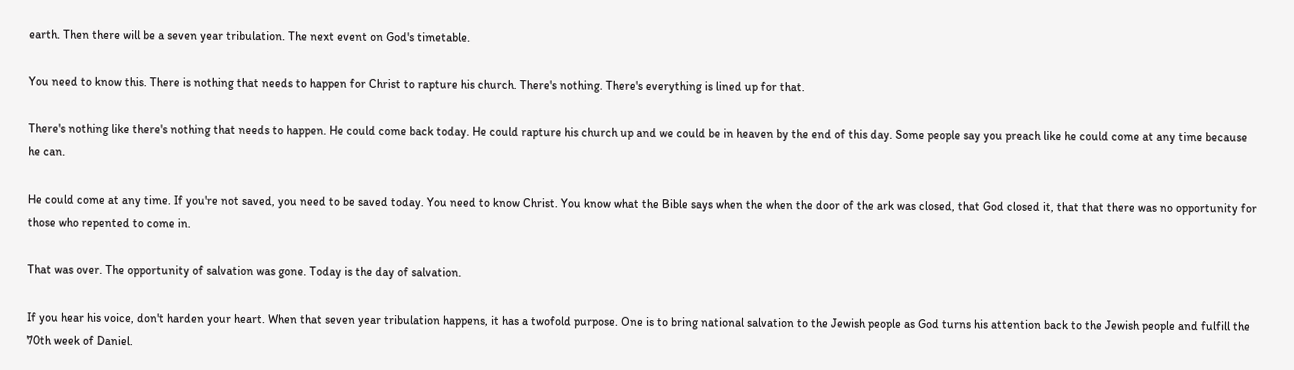earth. Then there will be a seven year tribulation. The next event on God's timetable.

You need to know this. There is nothing that needs to happen for Christ to rapture his church. There's nothing. There's everything is lined up for that.

There's nothing like there's nothing that needs to happen. He could come back today. He could rapture his church up and we could be in heaven by the end of this day. Some people say you preach like he could come at any time because he can.

He could come at any time. If you're not saved, you need to be saved today. You need to know Christ. You know what the Bible says when the when the door of the ark was closed, that God closed it, that that there was no opportunity for those who repented to come in.

That was over. The opportunity of salvation was gone. Today is the day of salvation.

If you hear his voice, don't harden your heart. When that seven year tribulation happens, it has a twofold purpose. One is to bring national salvation to the Jewish people as God turns his attention back to the Jewish people and fulfill the 70th week of Daniel.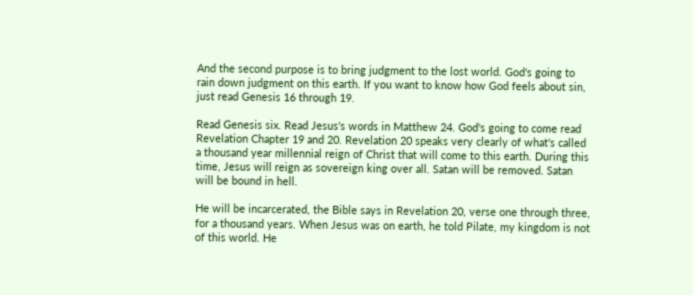And the second purpose is to bring judgment to the lost world. God's going to rain down judgment on this earth. If you want to know how God feels about sin, just read Genesis 16 through 19.

Read Genesis six. Read Jesus's words in Matthew 24. God's going to come read Revelation Chapter 19 and 20. Revelation 20 speaks very clearly of what's called a thousand year millennial reign of Christ that will come to this earth. During this time, Jesus will reign as sovereign king over all. Satan will be removed. Satan will be bound in hell.

He will be incarcerated, the Bible says in Revelation 20, verse one through three, for a thousand years. When Jesus was on earth, he told Pilate, my kingdom is not of this world. He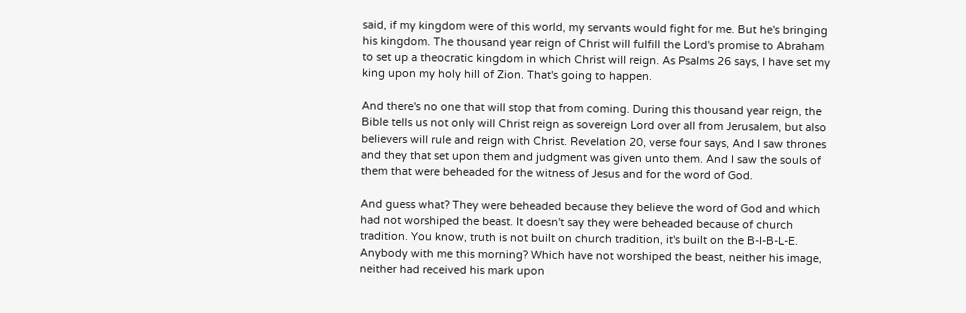said, if my kingdom were of this world, my servants would fight for me. But he's bringing his kingdom. The thousand year reign of Christ will fulfill the Lord's promise to Abraham to set up a theocratic kingdom in which Christ will reign. As Psalms 26 says, I have set my king upon my holy hill of Zion. That's going to happen.

And there's no one that will stop that from coming. During this thousand year reign, the Bible tells us not only will Christ reign as sovereign Lord over all from Jerusalem, but also believers will rule and reign with Christ. Revelation 20, verse four says, And I saw thrones and they that set upon them and judgment was given unto them. And I saw the souls of them that were beheaded for the witness of Jesus and for the word of God.

And guess what? They were beheaded because they believe the word of God and which had not worshiped the beast. It doesn't say they were beheaded because of church tradition. You know, truth is not built on church tradition, it's built on the B-I-B-L-E. Anybody with me this morning? Which have not worshiped the beast, neither his image, neither had received his mark upon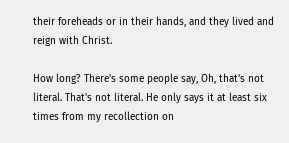their foreheads or in their hands, and they lived and reign with Christ.

How long? There's some people say, Oh, that's not literal. That's not literal. He only says it at least six times from my recollection on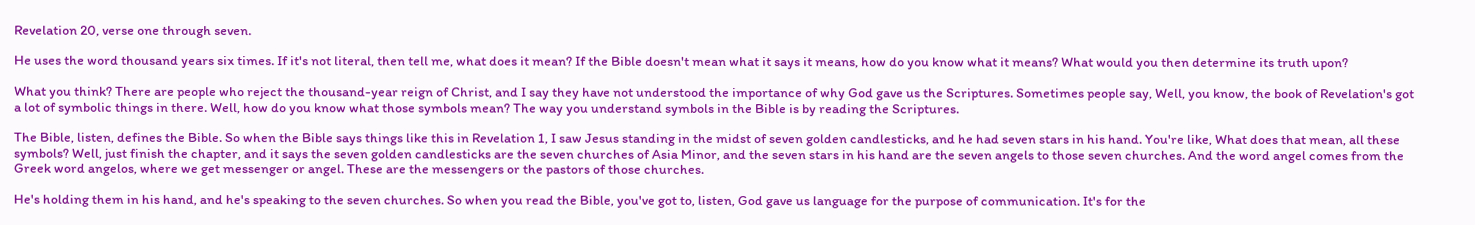Revelation 20, verse one through seven.

He uses the word thousand years six times. If it's not literal, then tell me, what does it mean? If the Bible doesn't mean what it says it means, how do you know what it means? What would you then determine its truth upon?

What you think? There are people who reject the thousand-year reign of Christ, and I say they have not understood the importance of why God gave us the Scriptures. Sometimes people say, Well, you know, the book of Revelation's got a lot of symbolic things in there. Well, how do you know what those symbols mean? The way you understand symbols in the Bible is by reading the Scriptures.

The Bible, listen, defines the Bible. So when the Bible says things like this in Revelation 1, I saw Jesus standing in the midst of seven golden candlesticks, and he had seven stars in his hand. You're like, What does that mean, all these symbols? Well, just finish the chapter, and it says the seven golden candlesticks are the seven churches of Asia Minor, and the seven stars in his hand are the seven angels to those seven churches. And the word angel comes from the Greek word angelos, where we get messenger or angel. These are the messengers or the pastors of those churches.

He's holding them in his hand, and he's speaking to the seven churches. So when you read the Bible, you've got to, listen, God gave us language for the purpose of communication. It's for the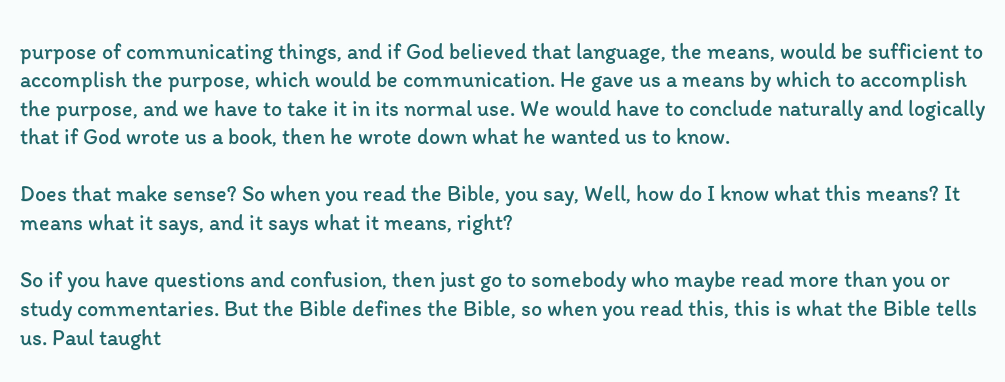purpose of communicating things, and if God believed that language, the means, would be sufficient to accomplish the purpose, which would be communication. He gave us a means by which to accomplish the purpose, and we have to take it in its normal use. We would have to conclude naturally and logically that if God wrote us a book, then he wrote down what he wanted us to know.

Does that make sense? So when you read the Bible, you say, Well, how do I know what this means? It means what it says, and it says what it means, right?

So if you have questions and confusion, then just go to somebody who maybe read more than you or study commentaries. But the Bible defines the Bible, so when you read this, this is what the Bible tells us. Paul taught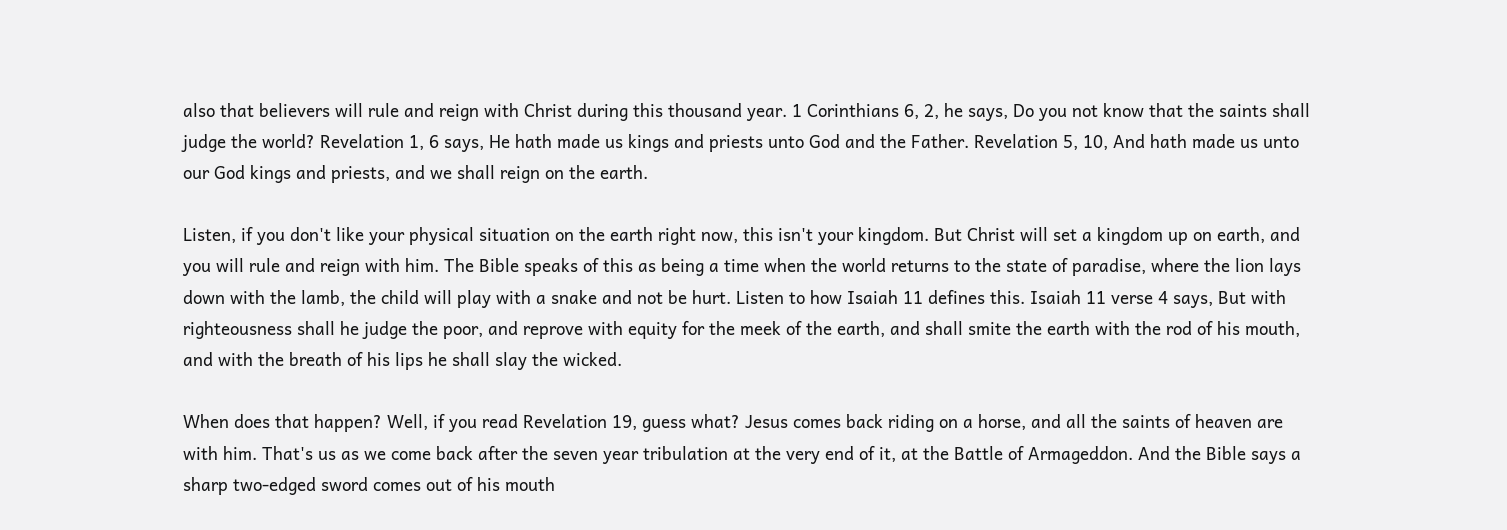also that believers will rule and reign with Christ during this thousand year. 1 Corinthians 6, 2, he says, Do you not know that the saints shall judge the world? Revelation 1, 6 says, He hath made us kings and priests unto God and the Father. Revelation 5, 10, And hath made us unto our God kings and priests, and we shall reign on the earth.

Listen, if you don't like your physical situation on the earth right now, this isn't your kingdom. But Christ will set a kingdom up on earth, and you will rule and reign with him. The Bible speaks of this as being a time when the world returns to the state of paradise, where the lion lays down with the lamb, the child will play with a snake and not be hurt. Listen to how Isaiah 11 defines this. Isaiah 11 verse 4 says, But with righteousness shall he judge the poor, and reprove with equity for the meek of the earth, and shall smite the earth with the rod of his mouth, and with the breath of his lips he shall slay the wicked.

When does that happen? Well, if you read Revelation 19, guess what? Jesus comes back riding on a horse, and all the saints of heaven are with him. That's us as we come back after the seven year tribulation at the very end of it, at the Battle of Armageddon. And the Bible says a sharp two-edged sword comes out of his mouth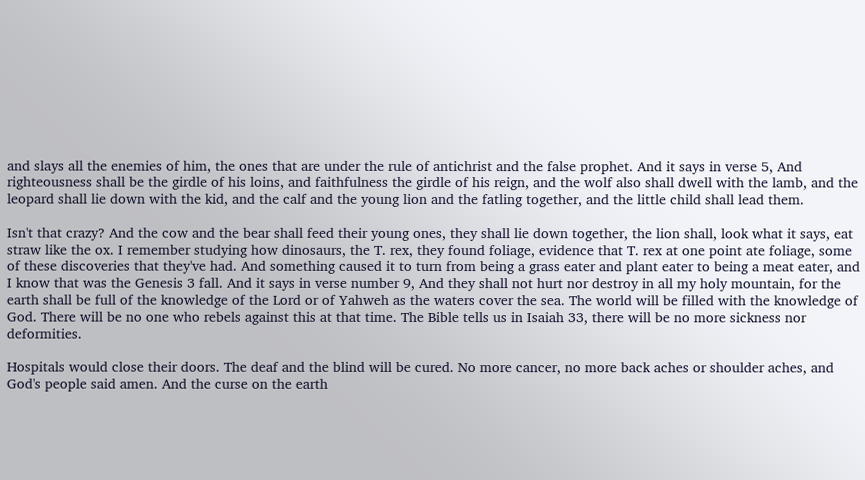and slays all the enemies of him, the ones that are under the rule of antichrist and the false prophet. And it says in verse 5, And righteousness shall be the girdle of his loins, and faithfulness the girdle of his reign, and the wolf also shall dwell with the lamb, and the leopard shall lie down with the kid, and the calf and the young lion and the fatling together, and the little child shall lead them.

Isn't that crazy? And the cow and the bear shall feed their young ones, they shall lie down together, the lion shall, look what it says, eat straw like the ox. I remember studying how dinosaurs, the T. rex, they found foliage, evidence that T. rex at one point ate foliage, some of these discoveries that they've had. And something caused it to turn from being a grass eater and plant eater to being a meat eater, and I know that was the Genesis 3 fall. And it says in verse number 9, And they shall not hurt nor destroy in all my holy mountain, for the earth shall be full of the knowledge of the Lord or of Yahweh as the waters cover the sea. The world will be filled with the knowledge of God. There will be no one who rebels against this at that time. The Bible tells us in Isaiah 33, there will be no more sickness nor deformities.

Hospitals would close their doors. The deaf and the blind will be cured. No more cancer, no more back aches or shoulder aches, and God's people said amen. And the curse on the earth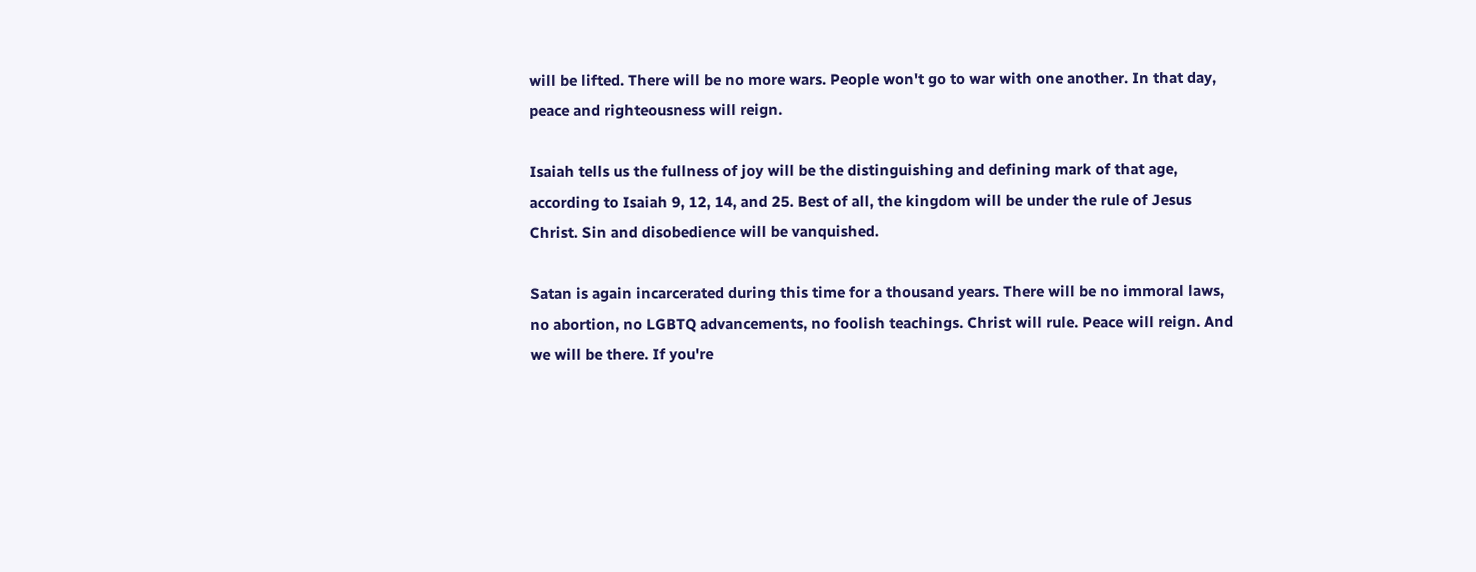will be lifted. There will be no more wars. People won't go to war with one another. In that day, peace and righteousness will reign.

Isaiah tells us the fullness of joy will be the distinguishing and defining mark of that age, according to Isaiah 9, 12, 14, and 25. Best of all, the kingdom will be under the rule of Jesus Christ. Sin and disobedience will be vanquished.

Satan is again incarcerated during this time for a thousand years. There will be no immoral laws, no abortion, no LGBTQ advancements, no foolish teachings. Christ will rule. Peace will reign. And we will be there. If you're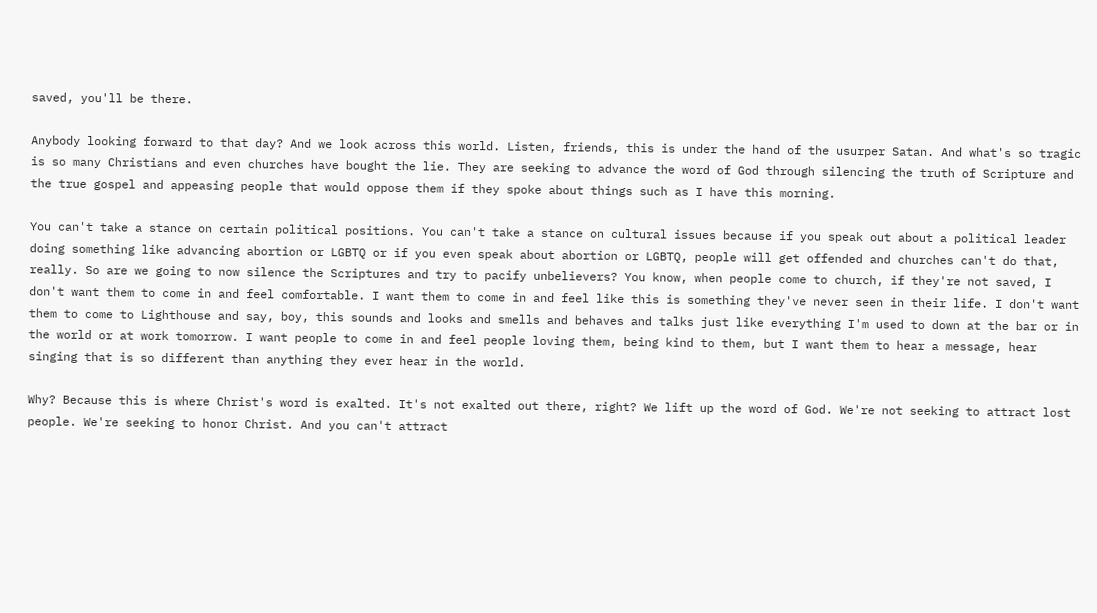saved, you'll be there.

Anybody looking forward to that day? And we look across this world. Listen, friends, this is under the hand of the usurper Satan. And what's so tragic is so many Christians and even churches have bought the lie. They are seeking to advance the word of God through silencing the truth of Scripture and the true gospel and appeasing people that would oppose them if they spoke about things such as I have this morning.

You can't take a stance on certain political positions. You can't take a stance on cultural issues because if you speak out about a political leader doing something like advancing abortion or LGBTQ or if you even speak about abortion or LGBTQ, people will get offended and churches can't do that, really. So are we going to now silence the Scriptures and try to pacify unbelievers? You know, when people come to church, if they're not saved, I don't want them to come in and feel comfortable. I want them to come in and feel like this is something they've never seen in their life. I don't want them to come to Lighthouse and say, boy, this sounds and looks and smells and behaves and talks just like everything I'm used to down at the bar or in the world or at work tomorrow. I want people to come in and feel people loving them, being kind to them, but I want them to hear a message, hear singing that is so different than anything they ever hear in the world.

Why? Because this is where Christ's word is exalted. It's not exalted out there, right? We lift up the word of God. We're not seeking to attract lost people. We're seeking to honor Christ. And you can't attract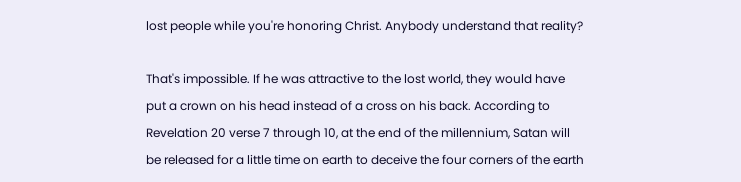lost people while you're honoring Christ. Anybody understand that reality?

That's impossible. If he was attractive to the lost world, they would have put a crown on his head instead of a cross on his back. According to Revelation 20 verse 7 through 10, at the end of the millennium, Satan will be released for a little time on earth to deceive the four corners of the earth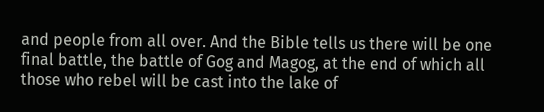and people from all over. And the Bible tells us there will be one final battle, the battle of Gog and Magog, at the end of which all those who rebel will be cast into the lake of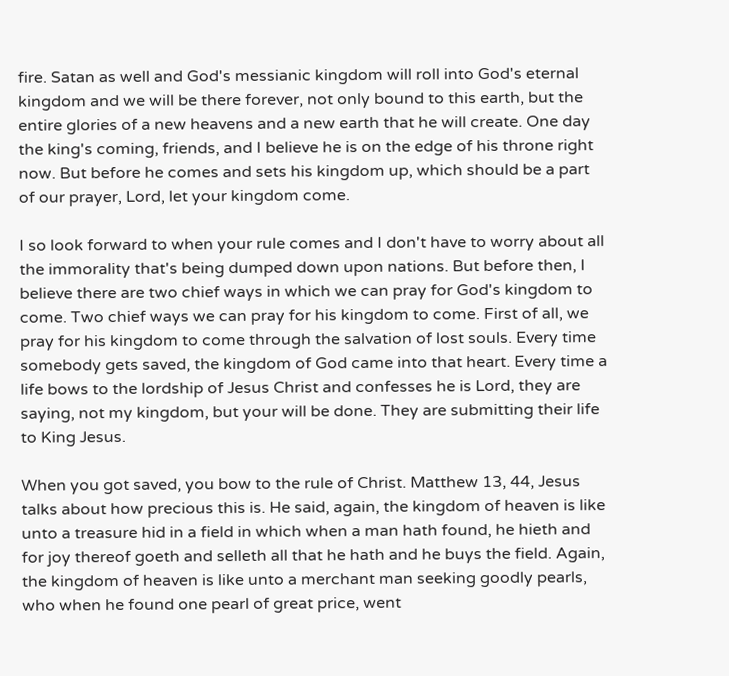fire. Satan as well and God's messianic kingdom will roll into God's eternal kingdom and we will be there forever, not only bound to this earth, but the entire glories of a new heavens and a new earth that he will create. One day the king's coming, friends, and I believe he is on the edge of his throne right now. But before he comes and sets his kingdom up, which should be a part of our prayer, Lord, let your kingdom come.

I so look forward to when your rule comes and I don't have to worry about all the immorality that's being dumped down upon nations. But before then, I believe there are two chief ways in which we can pray for God's kingdom to come. Two chief ways we can pray for his kingdom to come. First of all, we pray for his kingdom to come through the salvation of lost souls. Every time somebody gets saved, the kingdom of God came into that heart. Every time a life bows to the lordship of Jesus Christ and confesses he is Lord, they are saying, not my kingdom, but your will be done. They are submitting their life to King Jesus.

When you got saved, you bow to the rule of Christ. Matthew 13, 44, Jesus talks about how precious this is. He said, again, the kingdom of heaven is like unto a treasure hid in a field in which when a man hath found, he hieth and for joy thereof goeth and selleth all that he hath and he buys the field. Again, the kingdom of heaven is like unto a merchant man seeking goodly pearls, who when he found one pearl of great price, went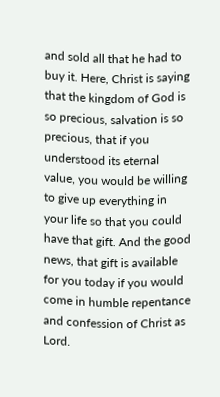and sold all that he had to buy it. Here, Christ is saying that the kingdom of God is so precious, salvation is so precious, that if you understood its eternal value, you would be willing to give up everything in your life so that you could have that gift. And the good news, that gift is available for you today if you would come in humble repentance and confession of Christ as Lord.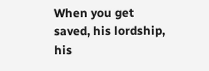When you get saved, his lordship, his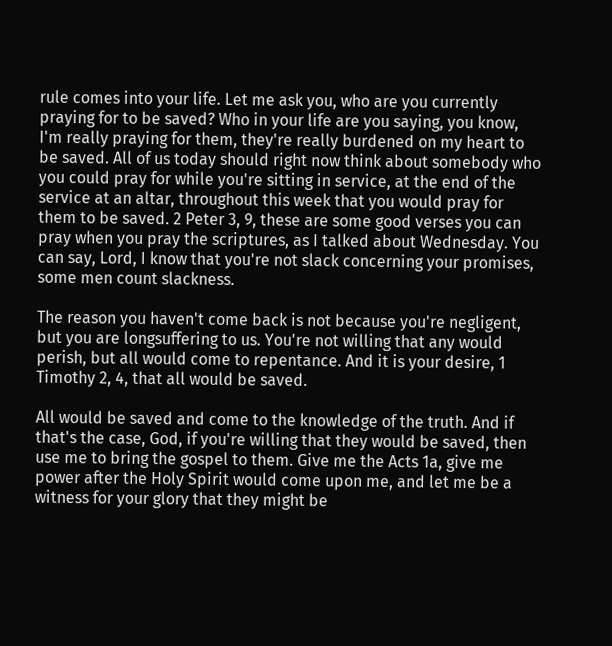rule comes into your life. Let me ask you, who are you currently praying for to be saved? Who in your life are you saying, you know, I'm really praying for them, they're really burdened on my heart to be saved. All of us today should right now think about somebody who you could pray for while you're sitting in service, at the end of the service at an altar, throughout this week that you would pray for them to be saved. 2 Peter 3, 9, these are some good verses you can pray when you pray the scriptures, as I talked about Wednesday. You can say, Lord, I know that you're not slack concerning your promises, some men count slackness.

The reason you haven't come back is not because you're negligent, but you are longsuffering to us. You're not willing that any would perish, but all would come to repentance. And it is your desire, 1 Timothy 2, 4, that all would be saved.

All would be saved and come to the knowledge of the truth. And if that's the case, God, if you're willing that they would be saved, then use me to bring the gospel to them. Give me the Acts 1a, give me power after the Holy Spirit would come upon me, and let me be a witness for your glory that they might be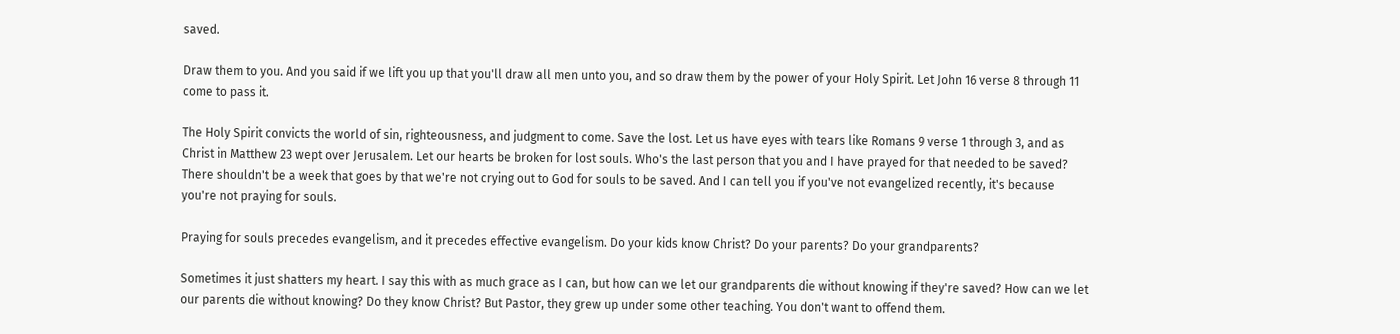saved.

Draw them to you. And you said if we lift you up that you'll draw all men unto you, and so draw them by the power of your Holy Spirit. Let John 16 verse 8 through 11 come to pass it.

The Holy Spirit convicts the world of sin, righteousness, and judgment to come. Save the lost. Let us have eyes with tears like Romans 9 verse 1 through 3, and as Christ in Matthew 23 wept over Jerusalem. Let our hearts be broken for lost souls. Who's the last person that you and I have prayed for that needed to be saved? There shouldn't be a week that goes by that we're not crying out to God for souls to be saved. And I can tell you if you've not evangelized recently, it's because you're not praying for souls.

Praying for souls precedes evangelism, and it precedes effective evangelism. Do your kids know Christ? Do your parents? Do your grandparents?

Sometimes it just shatters my heart. I say this with as much grace as I can, but how can we let our grandparents die without knowing if they're saved? How can we let our parents die without knowing? Do they know Christ? But Pastor, they grew up under some other teaching. You don't want to offend them.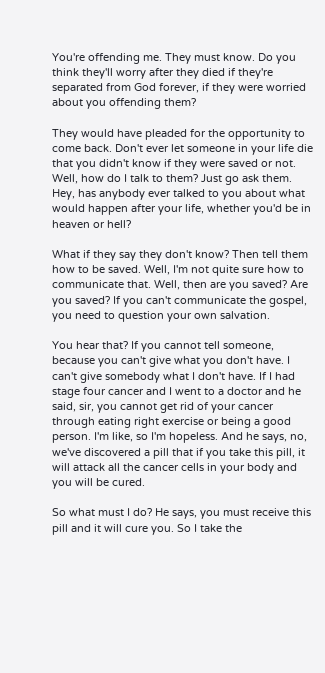You're offending me. They must know. Do you think they'll worry after they died if they're separated from God forever, if they were worried about you offending them?

They would have pleaded for the opportunity to come back. Don't ever let someone in your life die that you didn't know if they were saved or not. Well, how do I talk to them? Just go ask them. Hey, has anybody ever talked to you about what would happen after your life, whether you'd be in heaven or hell?

What if they say they don't know? Then tell them how to be saved. Well, I'm not quite sure how to communicate that. Well, then are you saved? Are you saved? If you can't communicate the gospel, you need to question your own salvation.

You hear that? If you cannot tell someone, because you can't give what you don't have. I can't give somebody what I don't have. If I had stage four cancer and I went to a doctor and he said, sir, you cannot get rid of your cancer through eating right exercise or being a good person. I'm like, so I'm hopeless. And he says, no, we've discovered a pill that if you take this pill, it will attack all the cancer cells in your body and you will be cured.

So what must I do? He says, you must receive this pill and it will cure you. So I take the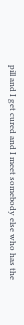pill and I get cured and I meet somebody else who has the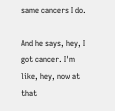same cancers I do.

And he says, hey, I got cancer. I'm like, hey, now at that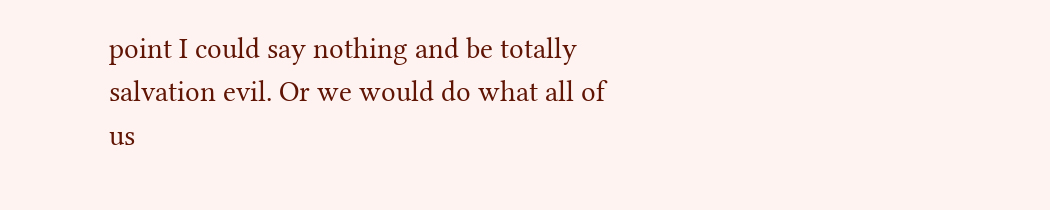point I could say nothing and be totally salvation evil. Or we would do what all of us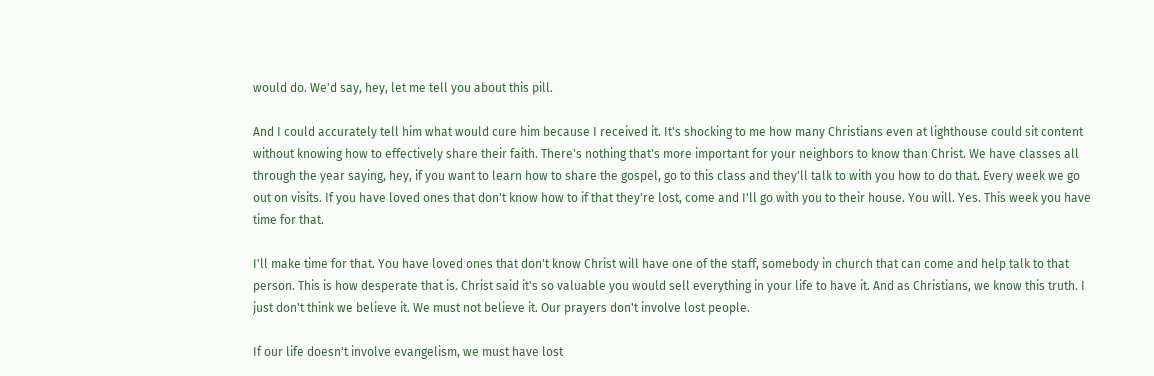would do. We'd say, hey, let me tell you about this pill.

And I could accurately tell him what would cure him because I received it. It's shocking to me how many Christians even at lighthouse could sit content without knowing how to effectively share their faith. There's nothing that's more important for your neighbors to know than Christ. We have classes all through the year saying, hey, if you want to learn how to share the gospel, go to this class and they'll talk to with you how to do that. Every week we go out on visits. If you have loved ones that don't know how to if that they're lost, come and I'll go with you to their house. You will. Yes. This week you have time for that.

I'll make time for that. You have loved ones that don't know Christ will have one of the staff, somebody in church that can come and help talk to that person. This is how desperate that is. Christ said it's so valuable you would sell everything in your life to have it. And as Christians, we know this truth. I just don't think we believe it. We must not believe it. Our prayers don't involve lost people.

If our life doesn't involve evangelism, we must have lost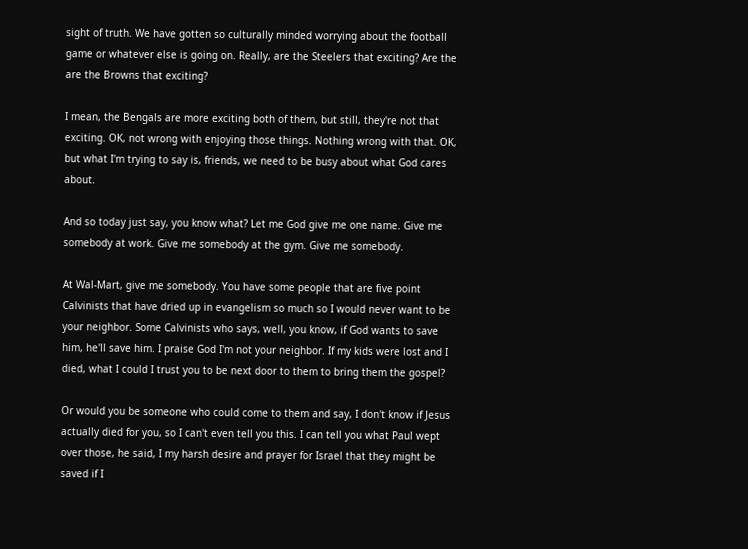sight of truth. We have gotten so culturally minded worrying about the football game or whatever else is going on. Really, are the Steelers that exciting? Are the are the Browns that exciting?

I mean, the Bengals are more exciting both of them, but still, they're not that exciting. OK, not wrong with enjoying those things. Nothing wrong with that. OK, but what I'm trying to say is, friends, we need to be busy about what God cares about.

And so today just say, you know what? Let me God give me one name. Give me somebody at work. Give me somebody at the gym. Give me somebody.

At Wal-Mart, give me somebody. You have some people that are five point Calvinists that have dried up in evangelism so much so I would never want to be your neighbor. Some Calvinists who says, well, you know, if God wants to save him, he'll save him. I praise God I'm not your neighbor. If my kids were lost and I died, what I could I trust you to be next door to them to bring them the gospel?

Or would you be someone who could come to them and say, I don't know if Jesus actually died for you, so I can't even tell you this. I can tell you what Paul wept over those, he said, I my harsh desire and prayer for Israel that they might be saved if I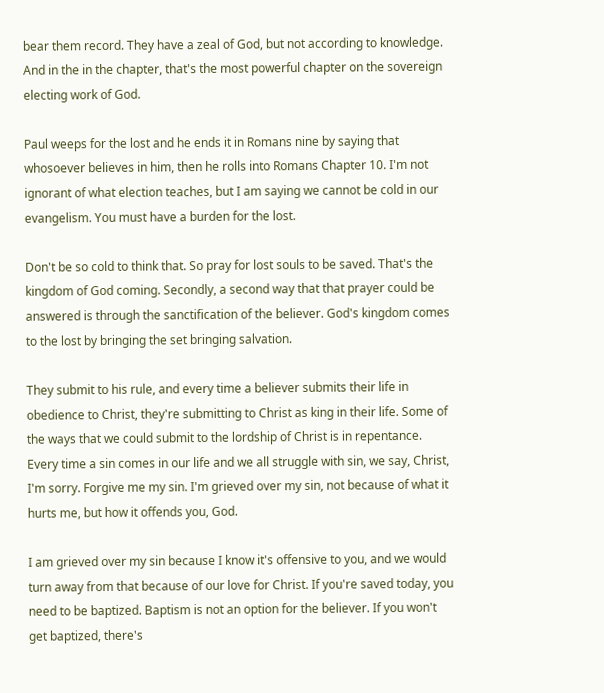bear them record. They have a zeal of God, but not according to knowledge. And in the in the chapter, that's the most powerful chapter on the sovereign electing work of God.

Paul weeps for the lost and he ends it in Romans nine by saying that whosoever believes in him, then he rolls into Romans Chapter 10. I'm not ignorant of what election teaches, but I am saying we cannot be cold in our evangelism. You must have a burden for the lost.

Don't be so cold to think that. So pray for lost souls to be saved. That's the kingdom of God coming. Secondly, a second way that that prayer could be answered is through the sanctification of the believer. God's kingdom comes to the lost by bringing the set bringing salvation.

They submit to his rule, and every time a believer submits their life in obedience to Christ, they're submitting to Christ as king in their life. Some of the ways that we could submit to the lordship of Christ is in repentance. Every time a sin comes in our life and we all struggle with sin, we say, Christ, I'm sorry. Forgive me my sin. I'm grieved over my sin, not because of what it hurts me, but how it offends you, God.

I am grieved over my sin because I know it's offensive to you, and we would turn away from that because of our love for Christ. If you're saved today, you need to be baptized. Baptism is not an option for the believer. If you won't get baptized, there's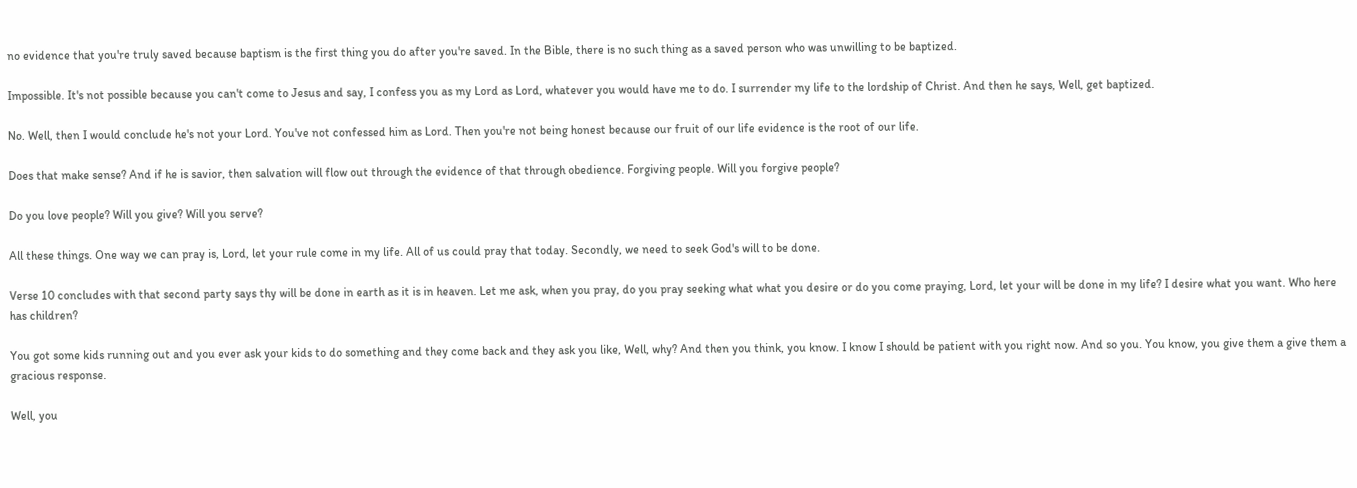no evidence that you're truly saved because baptism is the first thing you do after you're saved. In the Bible, there is no such thing as a saved person who was unwilling to be baptized.

Impossible. It's not possible because you can't come to Jesus and say, I confess you as my Lord as Lord, whatever you would have me to do. I surrender my life to the lordship of Christ. And then he says, Well, get baptized.

No. Well, then I would conclude he's not your Lord. You've not confessed him as Lord. Then you're not being honest because our fruit of our life evidence is the root of our life.

Does that make sense? And if he is savior, then salvation will flow out through the evidence of that through obedience. Forgiving people. Will you forgive people?

Do you love people? Will you give? Will you serve?

All these things. One way we can pray is, Lord, let your rule come in my life. All of us could pray that today. Secondly, we need to seek God's will to be done.

Verse 10 concludes with that second party says thy will be done in earth as it is in heaven. Let me ask, when you pray, do you pray seeking what what you desire or do you come praying, Lord, let your will be done in my life? I desire what you want. Who here has children?

You got some kids running out and you ever ask your kids to do something and they come back and they ask you like, Well, why? And then you think, you know. I know I should be patient with you right now. And so you. You know, you give them a give them a gracious response.

Well, you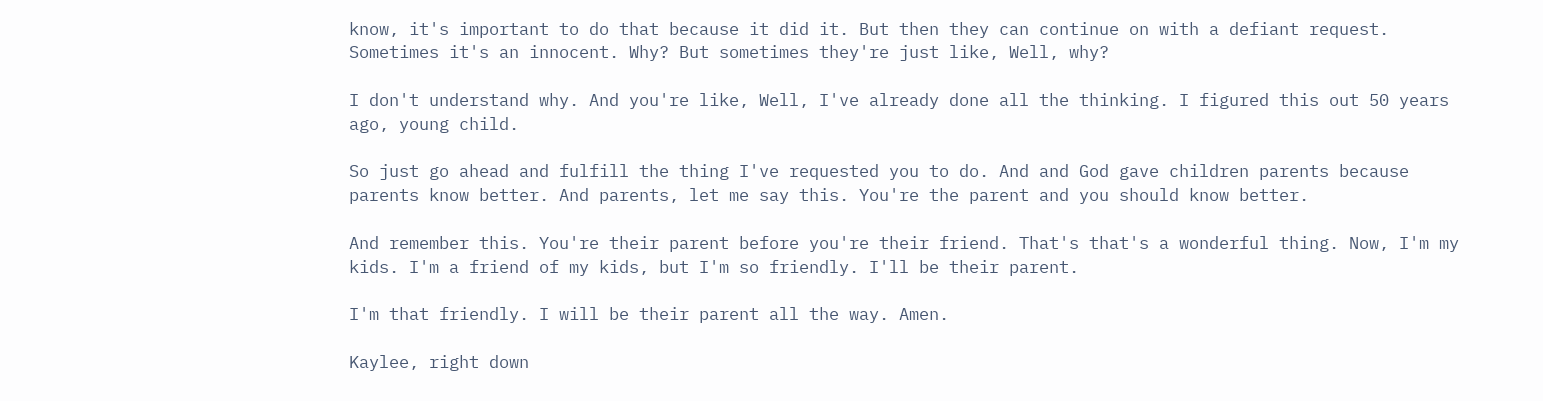know, it's important to do that because it did it. But then they can continue on with a defiant request. Sometimes it's an innocent. Why? But sometimes they're just like, Well, why?

I don't understand why. And you're like, Well, I've already done all the thinking. I figured this out 50 years ago, young child.

So just go ahead and fulfill the thing I've requested you to do. And and God gave children parents because parents know better. And parents, let me say this. You're the parent and you should know better.

And remember this. You're their parent before you're their friend. That's that's a wonderful thing. Now, I'm my kids. I'm a friend of my kids, but I'm so friendly. I'll be their parent.

I'm that friendly. I will be their parent all the way. Amen.

Kaylee, right down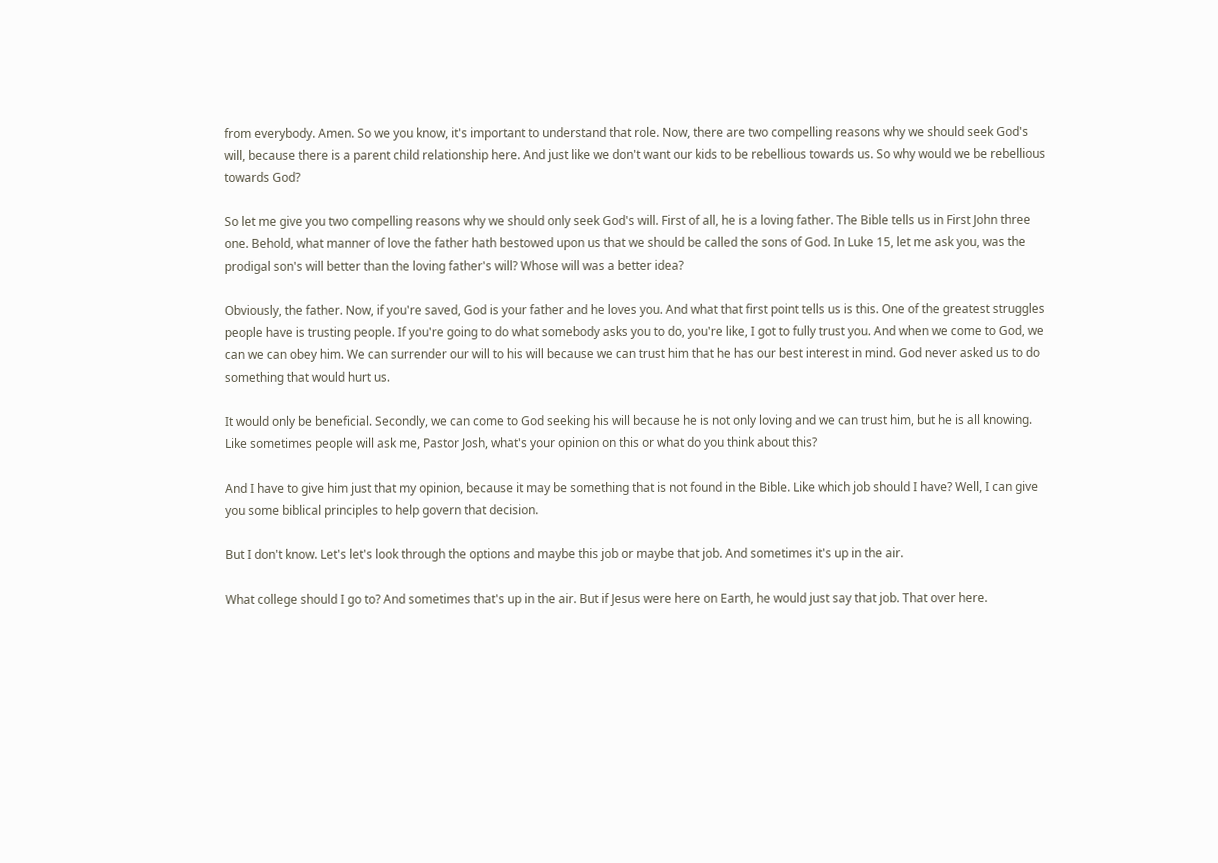from everybody. Amen. So we you know, it's important to understand that role. Now, there are two compelling reasons why we should seek God's will, because there is a parent child relationship here. And just like we don't want our kids to be rebellious towards us. So why would we be rebellious towards God?

So let me give you two compelling reasons why we should only seek God's will. First of all, he is a loving father. The Bible tells us in First John three one. Behold, what manner of love the father hath bestowed upon us that we should be called the sons of God. In Luke 15, let me ask you, was the prodigal son's will better than the loving father's will? Whose will was a better idea?

Obviously, the father. Now, if you're saved, God is your father and he loves you. And what that first point tells us is this. One of the greatest struggles people have is trusting people. If you're going to do what somebody asks you to do, you're like, I got to fully trust you. And when we come to God, we can we can obey him. We can surrender our will to his will because we can trust him that he has our best interest in mind. God never asked us to do something that would hurt us.

It would only be beneficial. Secondly, we can come to God seeking his will because he is not only loving and we can trust him, but he is all knowing. Like sometimes people will ask me, Pastor Josh, what's your opinion on this or what do you think about this?

And I have to give him just that my opinion, because it may be something that is not found in the Bible. Like which job should I have? Well, I can give you some biblical principles to help govern that decision.

But I don't know. Let's let's look through the options and maybe this job or maybe that job. And sometimes it's up in the air.

What college should I go to? And sometimes that's up in the air. But if Jesus were here on Earth, he would just say that job. That over here.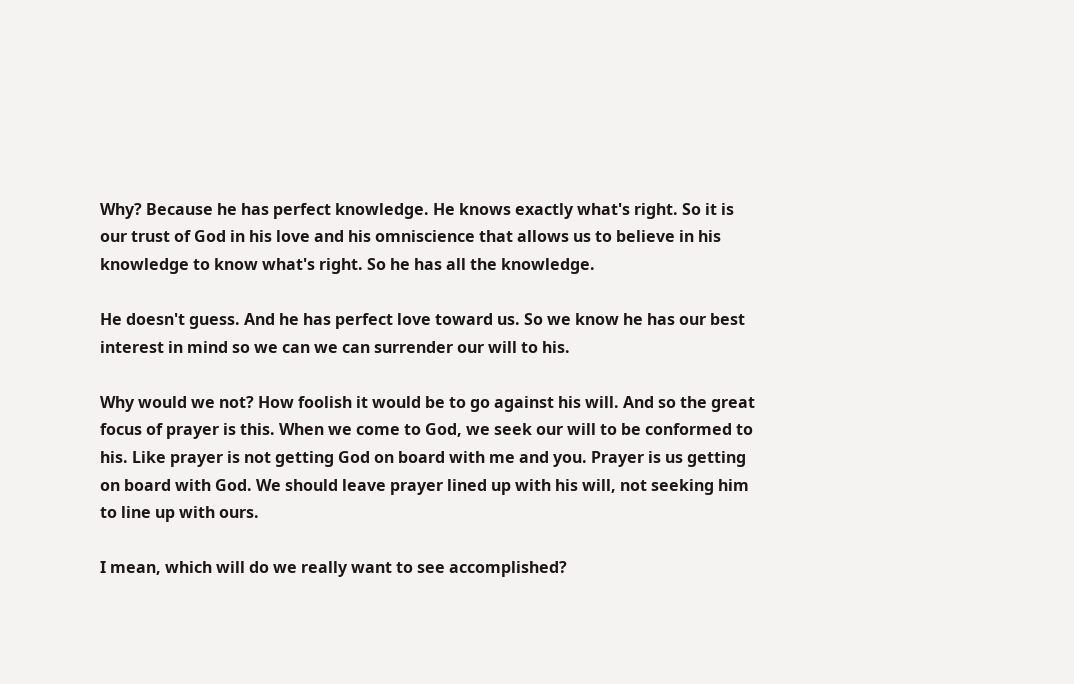Why? Because he has perfect knowledge. He knows exactly what's right. So it is our trust of God in his love and his omniscience that allows us to believe in his knowledge to know what's right. So he has all the knowledge.

He doesn't guess. And he has perfect love toward us. So we know he has our best interest in mind so we can we can surrender our will to his.

Why would we not? How foolish it would be to go against his will. And so the great focus of prayer is this. When we come to God, we seek our will to be conformed to his. Like prayer is not getting God on board with me and you. Prayer is us getting on board with God. We should leave prayer lined up with his will, not seeking him to line up with ours.

I mean, which will do we really want to see accomplished?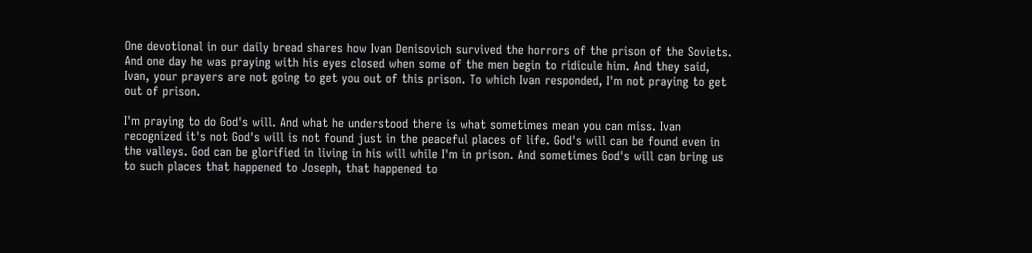One devotional in our daily bread shares how Ivan Denisovich survived the horrors of the prison of the Soviets. And one day he was praying with his eyes closed when some of the men begin to ridicule him. And they said, Ivan, your prayers are not going to get you out of this prison. To which Ivan responded, I'm not praying to get out of prison.

I'm praying to do God's will. And what he understood there is what sometimes mean you can miss. Ivan recognized it's not God's will is not found just in the peaceful places of life. God's will can be found even in the valleys. God can be glorified in living in his will while I'm in prison. And sometimes God's will can bring us to such places that happened to Joseph, that happened to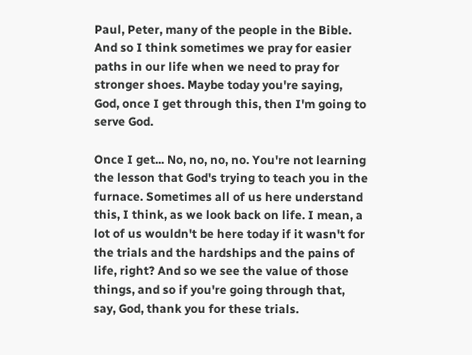Paul, Peter, many of the people in the Bible. And so I think sometimes we pray for easier paths in our life when we need to pray for stronger shoes. Maybe today you're saying, God, once I get through this, then I'm going to serve God.

Once I get... No, no, no, no. You're not learning the lesson that God's trying to teach you in the furnace. Sometimes all of us here understand this, I think, as we look back on life. I mean, a lot of us wouldn't be here today if it wasn't for the trials and the hardships and the pains of life, right? And so we see the value of those things, and so if you're going through that, say, God, thank you for these trials.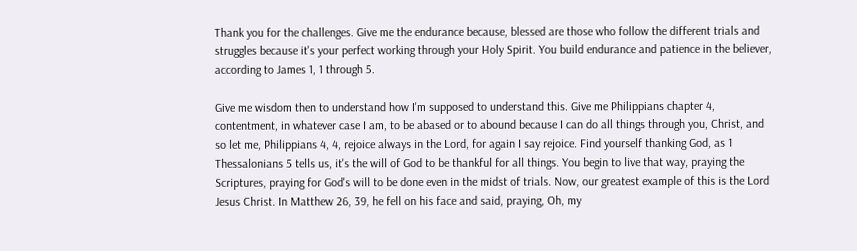Thank you for the challenges. Give me the endurance because, blessed are those who follow the different trials and struggles because it's your perfect working through your Holy Spirit. You build endurance and patience in the believer, according to James 1, 1 through 5.

Give me wisdom then to understand how I'm supposed to understand this. Give me Philippians chapter 4, contentment, in whatever case I am, to be abased or to abound because I can do all things through you, Christ, and so let me, Philippians 4, 4, rejoice always in the Lord, for again I say rejoice. Find yourself thanking God, as 1 Thessalonians 5 tells us, it's the will of God to be thankful for all things. You begin to live that way, praying the Scriptures, praying for God's will to be done even in the midst of trials. Now, our greatest example of this is the Lord Jesus Christ. In Matthew 26, 39, he fell on his face and said, praying, Oh, my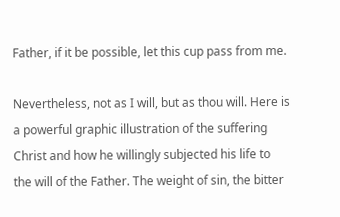Father, if it be possible, let this cup pass from me.

Nevertheless, not as I will, but as thou will. Here is a powerful graphic illustration of the suffering Christ and how he willingly subjected his life to the will of the Father. The weight of sin, the bitter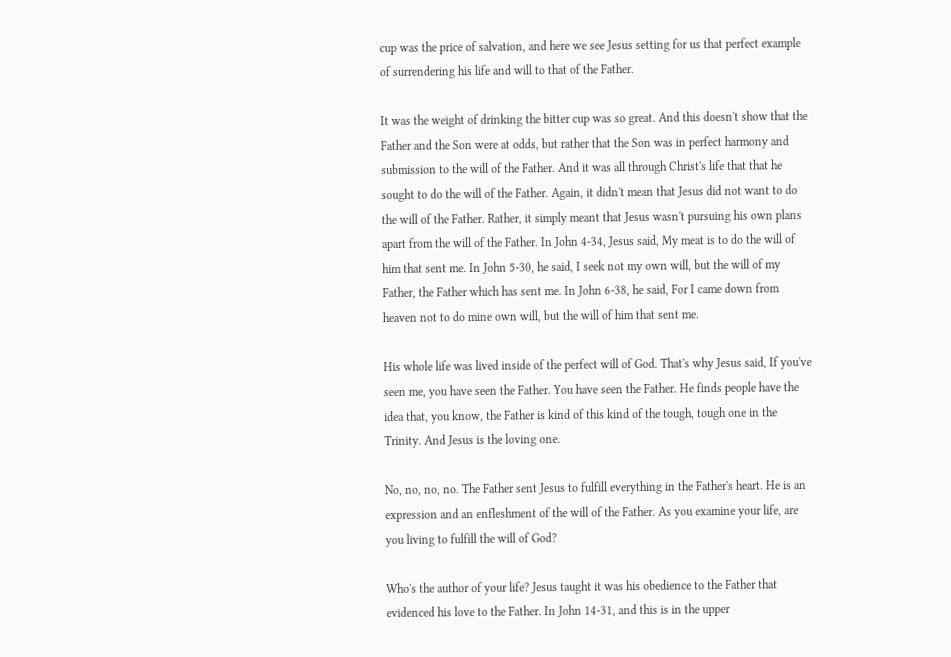cup was the price of salvation, and here we see Jesus setting for us that perfect example of surrendering his life and will to that of the Father.

It was the weight of drinking the bitter cup was so great. And this doesn't show that the Father and the Son were at odds, but rather that the Son was in perfect harmony and submission to the will of the Father. And it was all through Christ's life that that he sought to do the will of the Father. Again, it didn't mean that Jesus did not want to do the will of the Father. Rather, it simply meant that Jesus wasn't pursuing his own plans apart from the will of the Father. In John 4-34, Jesus said, My meat is to do the will of him that sent me. In John 5-30, he said, I seek not my own will, but the will of my Father, the Father which has sent me. In John 6-38, he said, For I came down from heaven not to do mine own will, but the will of him that sent me.

His whole life was lived inside of the perfect will of God. That's why Jesus said, If you've seen me, you have seen the Father. You have seen the Father. He finds people have the idea that, you know, the Father is kind of this kind of the tough, tough one in the Trinity. And Jesus is the loving one.

No, no, no, no. The Father sent Jesus to fulfill everything in the Father's heart. He is an expression and an enfleshment of the will of the Father. As you examine your life, are you living to fulfill the will of God?

Who's the author of your life? Jesus taught it was his obedience to the Father that evidenced his love to the Father. In John 14-31, and this is in the upper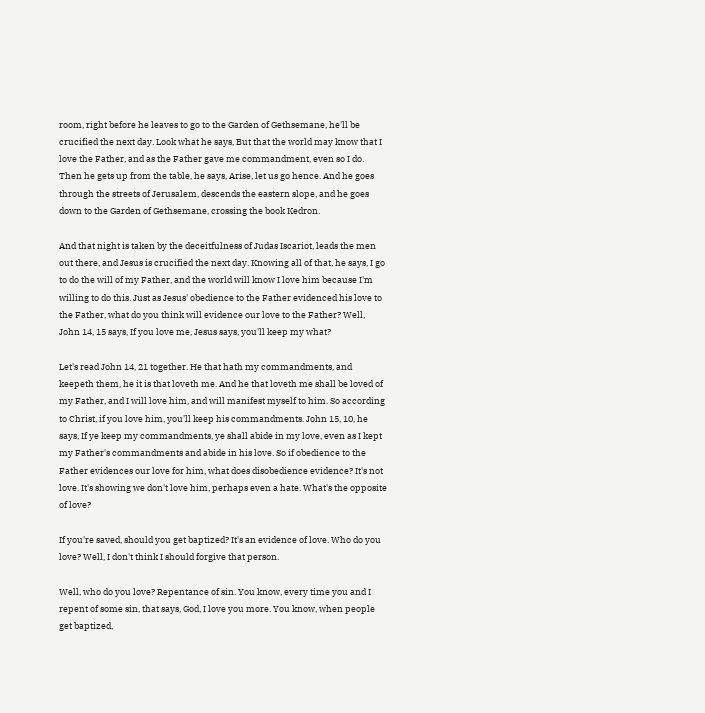room, right before he leaves to go to the Garden of Gethsemane, he'll be crucified the next day. Look what he says, But that the world may know that I love the Father, and as the Father gave me commandment, even so I do. Then he gets up from the table, he says, Arise, let us go hence. And he goes through the streets of Jerusalem, descends the eastern slope, and he goes down to the Garden of Gethsemane, crossing the book Kedron.

And that night is taken by the deceitfulness of Judas Iscariot, leads the men out there, and Jesus is crucified the next day. Knowing all of that, he says, I go to do the will of my Father, and the world will know I love him because I'm willing to do this. Just as Jesus' obedience to the Father evidenced his love to the Father, what do you think will evidence our love to the Father? Well, John 14, 15 says, If you love me, Jesus says, you'll keep my what?

Let's read John 14, 21 together. He that hath my commandments, and keepeth them, he it is that loveth me. And he that loveth me shall be loved of my Father, and I will love him, and will manifest myself to him. So according to Christ, if you love him, you'll keep his commandments. John 15, 10, he says, If ye keep my commandments, ye shall abide in my love, even as I kept my Father's commandments and abide in his love. So if obedience to the Father evidences our love for him, what does disobedience evidence? It's not love. It's showing we don't love him, perhaps even a hate. What's the opposite of love?

If you're saved, should you get baptized? It's an evidence of love. Who do you love? Well, I don't think I should forgive that person.

Well, who do you love? Repentance of sin. You know, every time you and I repent of some sin, that says, God, I love you more. You know, when people get baptized,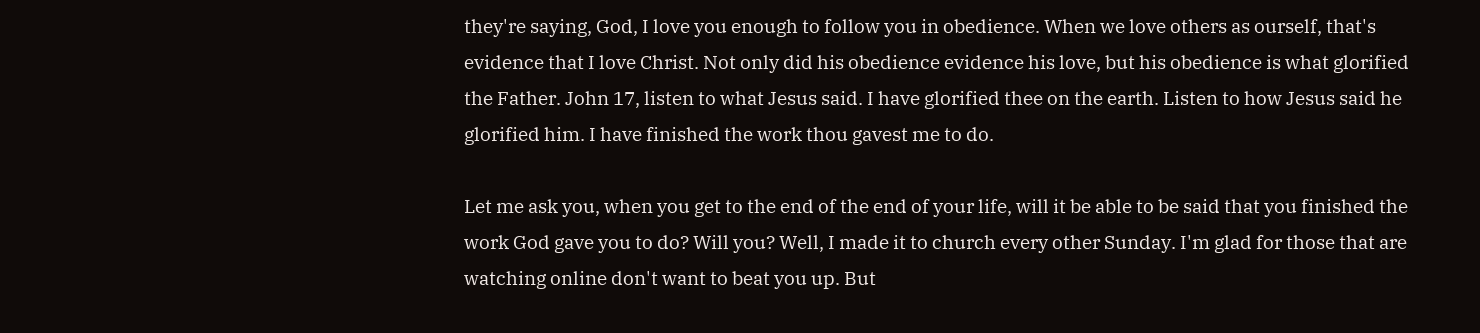they're saying, God, I love you enough to follow you in obedience. When we love others as ourself, that's evidence that I love Christ. Not only did his obedience evidence his love, but his obedience is what glorified the Father. John 17, listen to what Jesus said. I have glorified thee on the earth. Listen to how Jesus said he glorified him. I have finished the work thou gavest me to do.

Let me ask you, when you get to the end of the end of your life, will it be able to be said that you finished the work God gave you to do? Will you? Well, I made it to church every other Sunday. I'm glad for those that are watching online don't want to beat you up. But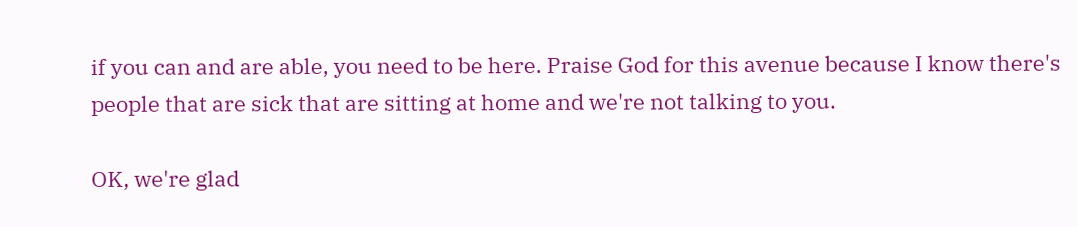if you can and are able, you need to be here. Praise God for this avenue because I know there's people that are sick that are sitting at home and we're not talking to you.

OK, we're glad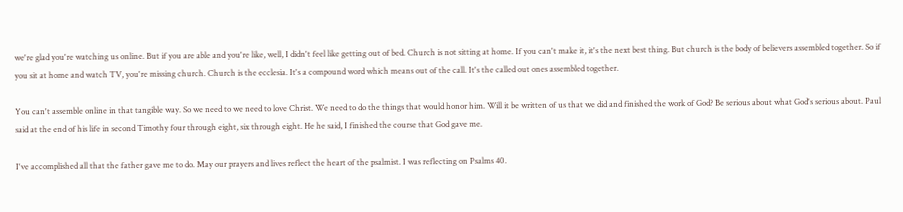we're glad you're watching us online. But if you are able and you're like, well, I didn't feel like getting out of bed. Church is not sitting at home. If you can't make it, it's the next best thing. But church is the body of believers assembled together. So if you sit at home and watch TV, you're missing church. Church is the ecclesia. It's a compound word which means out of the call. It's the called out ones assembled together.

You can't assemble online in that tangible way. So we need to we need to love Christ. We need to do the things that would honor him. Will it be written of us that we did and finished the work of God? Be serious about what God's serious about. Paul said at the end of his life in second Timothy four through eight, six through eight. He he said, I finished the course that God gave me.

I've accomplished all that the father gave me to do. May our prayers and lives reflect the heart of the psalmist. I was reflecting on Psalms 40.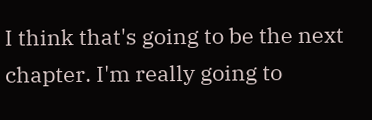I think that's going to be the next chapter. I'm really going to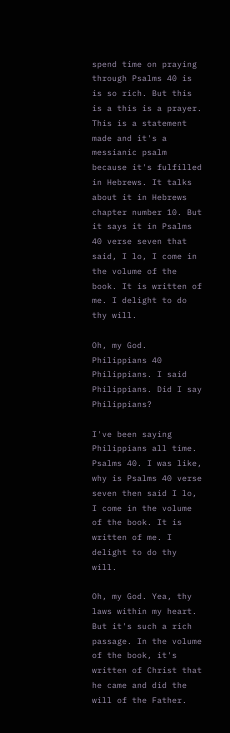spend time on praying through Psalms 40 is is so rich. But this is a this is a prayer. This is a statement made and it's a messianic psalm because it's fulfilled in Hebrews. It talks about it in Hebrews chapter number 10. But it says it in Psalms 40 verse seven that said, I lo, I come in the volume of the book. It is written of me. I delight to do thy will.

Oh, my God. Philippians 40 Philippians. I said Philippians. Did I say Philippians?

I've been saying Philippians all time. Psalms 40. I was like, why is Psalms 40 verse seven then said I lo, I come in the volume of the book. It is written of me. I delight to do thy will.

Oh, my God. Yea, thy laws within my heart. But it's such a rich passage. In the volume of the book, it's written of Christ that he came and did the will of the Father.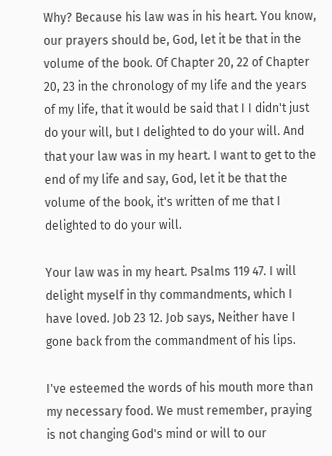Why? Because his law was in his heart. You know, our prayers should be, God, let it be that in the volume of the book. Of Chapter 20, 22 of Chapter 20, 23 in the chronology of my life and the years of my life, that it would be said that I I didn't just do your will, but I delighted to do your will. And that your law was in my heart. I want to get to the end of my life and say, God, let it be that the volume of the book, it's written of me that I delighted to do your will.

Your law was in my heart. Psalms 119 47. I will delight myself in thy commandments, which I have loved. Job 23 12. Job says, Neither have I gone back from the commandment of his lips.

I've esteemed the words of his mouth more than my necessary food. We must remember, praying is not changing God's mind or will to our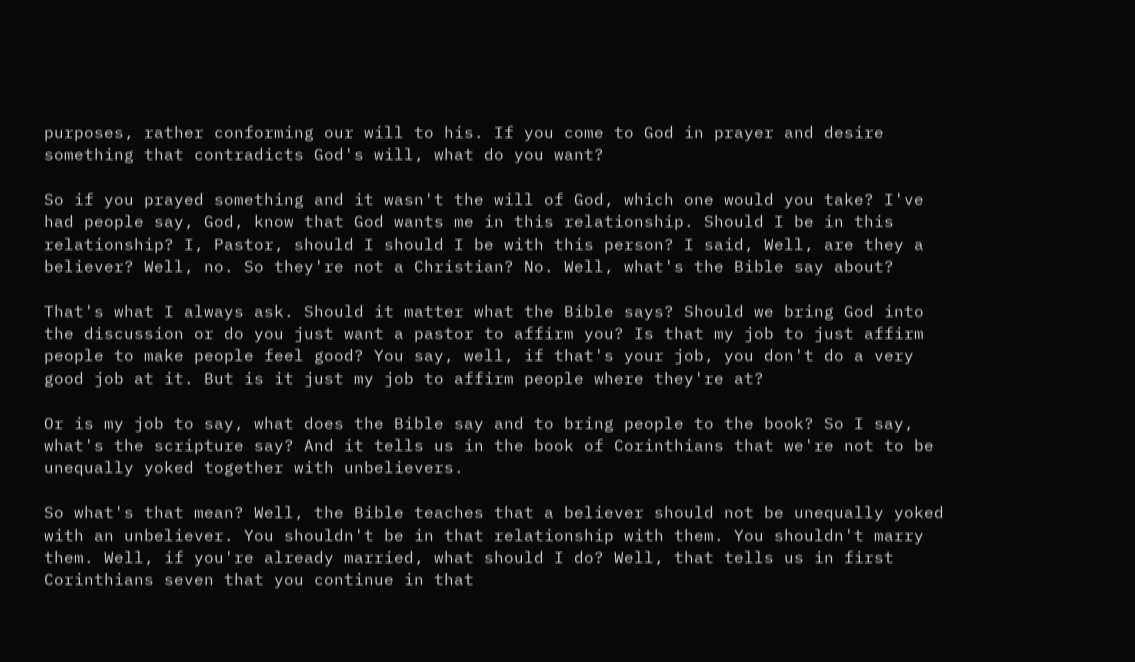purposes, rather conforming our will to his. If you come to God in prayer and desire something that contradicts God's will, what do you want?

So if you prayed something and it wasn't the will of God, which one would you take? I've had people say, God, know that God wants me in this relationship. Should I be in this relationship? I, Pastor, should I should I be with this person? I said, Well, are they a believer? Well, no. So they're not a Christian? No. Well, what's the Bible say about?

That's what I always ask. Should it matter what the Bible says? Should we bring God into the discussion or do you just want a pastor to affirm you? Is that my job to just affirm people to make people feel good? You say, well, if that's your job, you don't do a very good job at it. But is it just my job to affirm people where they're at?

Or is my job to say, what does the Bible say and to bring people to the book? So I say, what's the scripture say? And it tells us in the book of Corinthians that we're not to be unequally yoked together with unbelievers.

So what's that mean? Well, the Bible teaches that a believer should not be unequally yoked with an unbeliever. You shouldn't be in that relationship with them. You shouldn't marry them. Well, if you're already married, what should I do? Well, that tells us in first Corinthians seven that you continue in that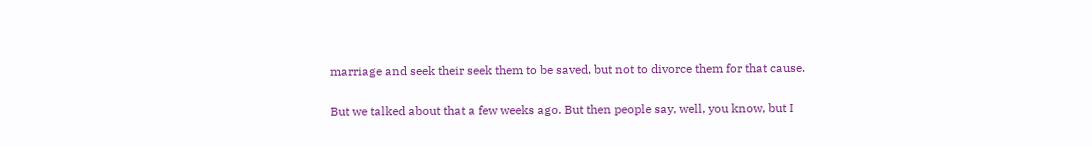marriage and seek their seek them to be saved, but not to divorce them for that cause.

But we talked about that a few weeks ago. But then people say, well, you know, but I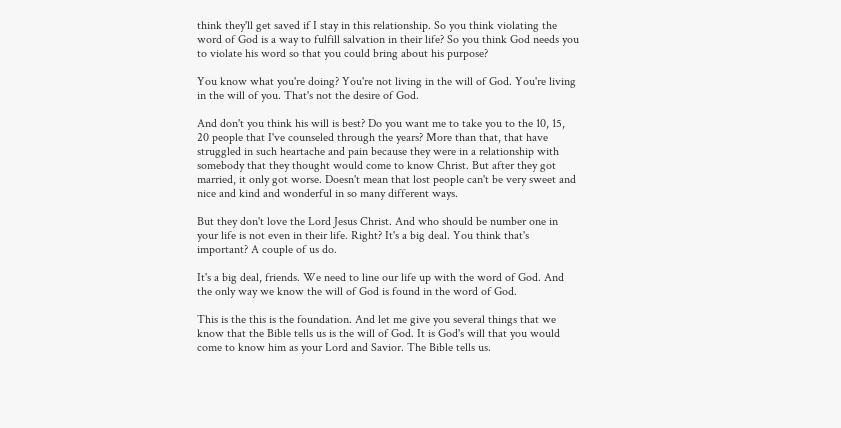think they'll get saved if I stay in this relationship. So you think violating the word of God is a way to fulfill salvation in their life? So you think God needs you to violate his word so that you could bring about his purpose?

You know what you're doing? You're not living in the will of God. You're living in the will of you. That's not the desire of God.

And don't you think his will is best? Do you want me to take you to the 10, 15, 20 people that I've counseled through the years? More than that, that have struggled in such heartache and pain because they were in a relationship with somebody that they thought would come to know Christ. But after they got married, it only got worse. Doesn't mean that lost people can't be very sweet and nice and kind and wonderful in so many different ways.

But they don't love the Lord Jesus Christ. And who should be number one in your life is not even in their life. Right? It's a big deal. You think that's important? A couple of us do.

It's a big deal, friends. We need to line our life up with the word of God. And the only way we know the will of God is found in the word of God.

This is the this is the foundation. And let me give you several things that we know that the Bible tells us is the will of God. It is God's will that you would come to know him as your Lord and Savior. The Bible tells us.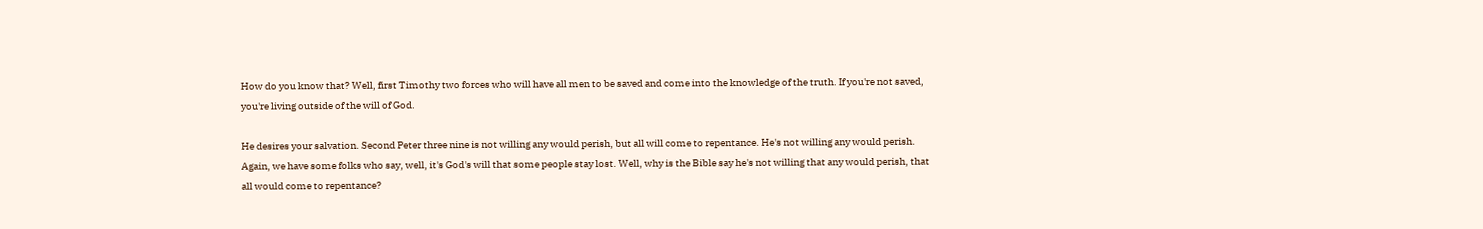How do you know that? Well, first Timothy two forces who will have all men to be saved and come into the knowledge of the truth. If you're not saved, you're living outside of the will of God.

He desires your salvation. Second Peter three nine is not willing any would perish, but all will come to repentance. He's not willing any would perish. Again, we have some folks who say, well, it's God's will that some people stay lost. Well, why is the Bible say he's not willing that any would perish, that all would come to repentance?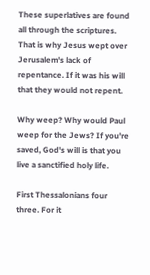These superlatives are found all through the scriptures. That is why Jesus wept over Jerusalem's lack of repentance. If it was his will that they would not repent.

Why weep? Why would Paul weep for the Jews? If you're saved, God's will is that you live a sanctified holy life.

First Thessalonians four three. For it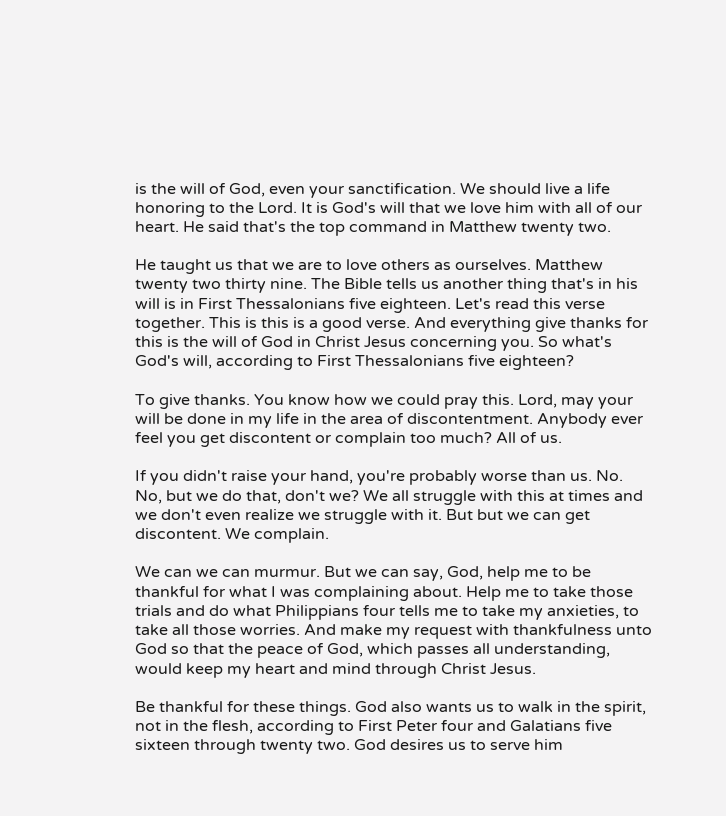is the will of God, even your sanctification. We should live a life honoring to the Lord. It is God's will that we love him with all of our heart. He said that's the top command in Matthew twenty two.

He taught us that we are to love others as ourselves. Matthew twenty two thirty nine. The Bible tells us another thing that's in his will is in First Thessalonians five eighteen. Let's read this verse together. This is this is a good verse. And everything give thanks for this is the will of God in Christ Jesus concerning you. So what's God's will, according to First Thessalonians five eighteen?

To give thanks. You know how we could pray this. Lord, may your will be done in my life in the area of discontentment. Anybody ever feel you get discontent or complain too much? All of us.

If you didn't raise your hand, you're probably worse than us. No. No, but we do that, don't we? We all struggle with this at times and we don't even realize we struggle with it. But but we can get discontent. We complain.

We can we can murmur. But we can say, God, help me to be thankful for what I was complaining about. Help me to take those trials and do what Philippians four tells me to take my anxieties, to take all those worries. And make my request with thankfulness unto God so that the peace of God, which passes all understanding, would keep my heart and mind through Christ Jesus.

Be thankful for these things. God also wants us to walk in the spirit, not in the flesh, according to First Peter four and Galatians five sixteen through twenty two. God desires us to serve him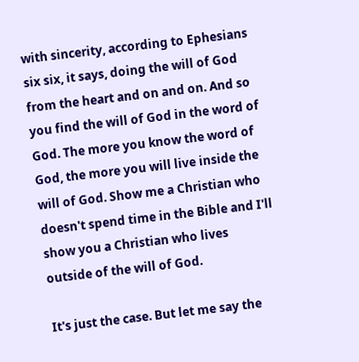with sincerity, according to Ephesians six six, it says, doing the will of God from the heart and on and on. And so you find the will of God in the word of God. The more you know the word of God, the more you will live inside the will of God. Show me a Christian who doesn't spend time in the Bible and I'll show you a Christian who lives outside of the will of God.

It's just the case. But let me say the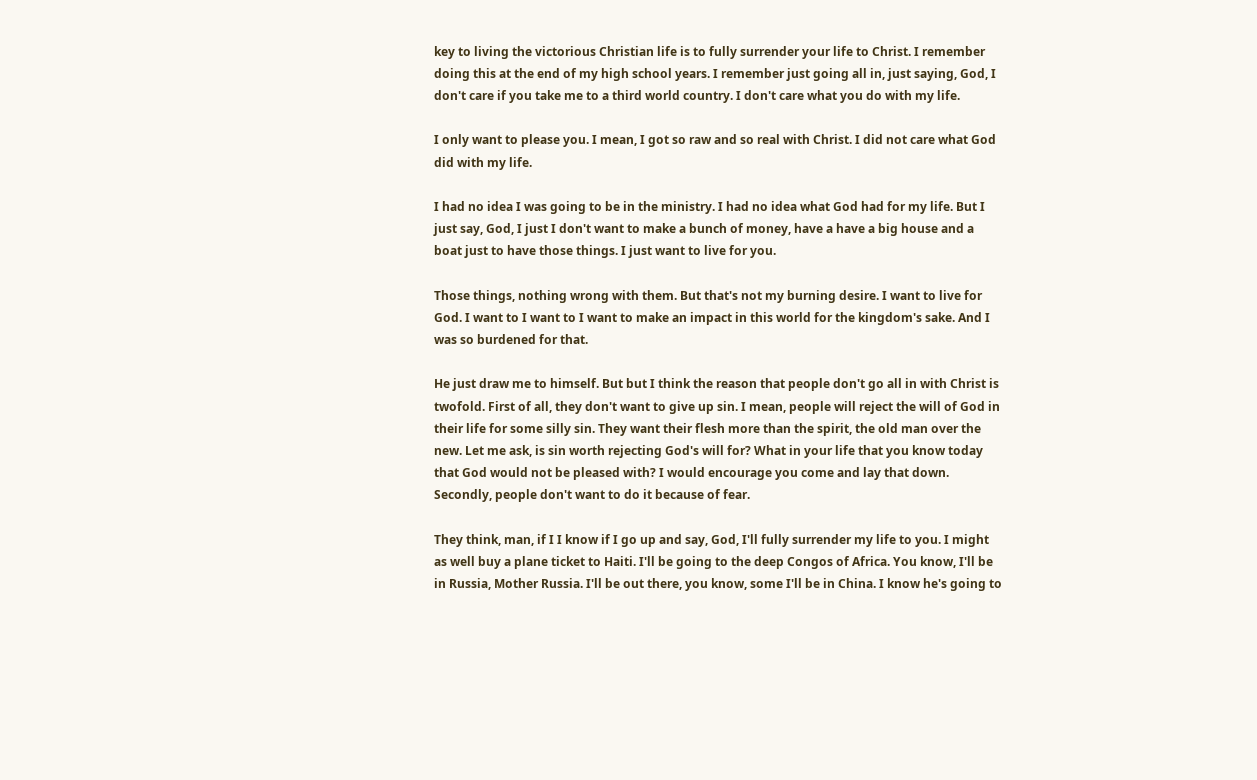key to living the victorious Christian life is to fully surrender your life to Christ. I remember doing this at the end of my high school years. I remember just going all in, just saying, God, I don't care if you take me to a third world country. I don't care what you do with my life.

I only want to please you. I mean, I got so raw and so real with Christ. I did not care what God did with my life.

I had no idea I was going to be in the ministry. I had no idea what God had for my life. But I just say, God, I just I don't want to make a bunch of money, have a have a big house and a boat just to have those things. I just want to live for you.

Those things, nothing wrong with them. But that's not my burning desire. I want to live for God. I want to I want to I want to make an impact in this world for the kingdom's sake. And I was so burdened for that.

He just draw me to himself. But but I think the reason that people don't go all in with Christ is twofold. First of all, they don't want to give up sin. I mean, people will reject the will of God in their life for some silly sin. They want their flesh more than the spirit, the old man over the new. Let me ask, is sin worth rejecting God's will for? What in your life that you know today that God would not be pleased with? I would encourage you come and lay that down. Secondly, people don't want to do it because of fear.

They think, man, if I I know if I go up and say, God, I'll fully surrender my life to you. I might as well buy a plane ticket to Haiti. I'll be going to the deep Congos of Africa. You know, I'll be in Russia, Mother Russia. I'll be out there, you know, some I'll be in China. I know he's going to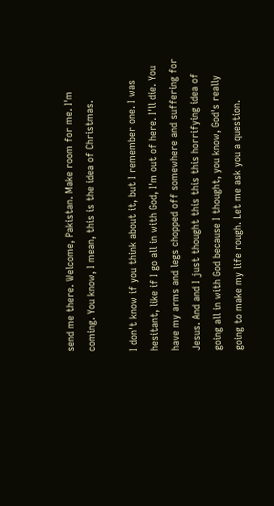send me there. Welcome, Pakistan. Make room for me. I'm coming. You know, I mean, this is the idea of Christmas.

I don't know if you think about it, but I remember one. I was hesitant, like if I go all in with God, I'm out of here. I'll die. You have my arms and legs chopped off somewhere and suffering for Jesus. And and I just thought this this this horrifying idea of going all in with God because I thought, you know, God's really going to make my life rough. Let me ask you a question.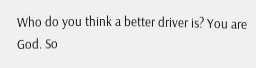Who do you think a better driver is? You are God. So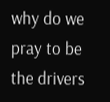why do we pray to be the drivers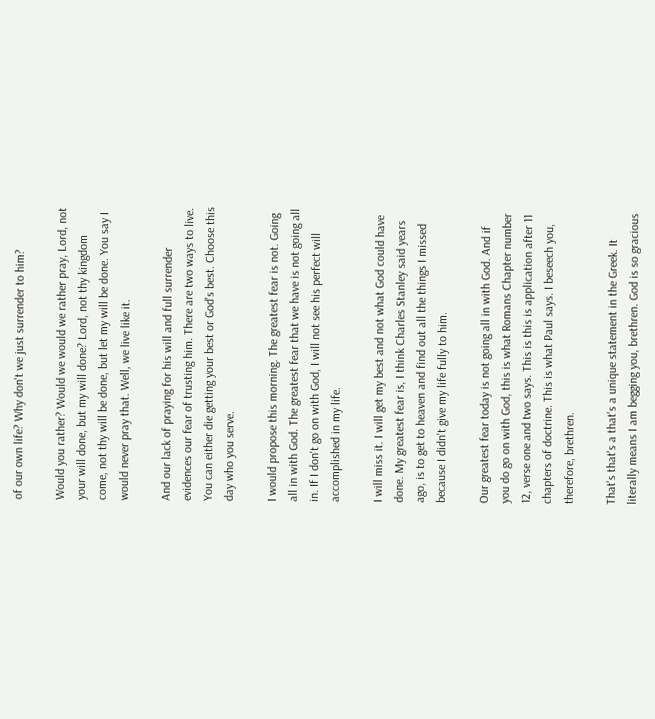of our own life? Why don't we just surrender to him?

Would you rather? Would we would we rather pray, Lord, not your will done, but my will done? Lord, not thy kingdom come, not thy will be done, but let my will be done. You say I would never pray that. Well, we live like it.

And our lack of praying for his will and full surrender evidences our fear of trusting him. There are two ways to live. You can either die getting your best or God's best. Choose this day who you serve.

I would propose this morning. The greatest fear is not. Going all in with God. The greatest fear that we have is not going all in. If I don't go on with God, I will not see his perfect will accomplished in my life.

I will miss it. I will get my best and not what God could have done. My greatest fear is, I think Charles Stanley said years ago, is to get to heaven and find out all the things I missed because I didn't give my life fully to him.

Our greatest fear today is not going all in with God. And if you do go on with God, this is what Romans Chapter number 12, verse one and two says. This is this is application after 11 chapters of doctrine. This is what Paul says. I beseech you, therefore, brethren.

That's that's a that's a unique statement in the Greek. It literally means I am begging you, brethren. God is so gracious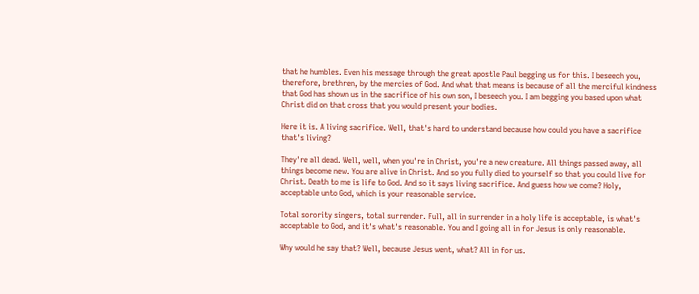that he humbles. Even his message through the great apostle Paul begging us for this. I beseech you, therefore, brethren, by the mercies of God. And what that means is because of all the merciful kindness that God has shown us in the sacrifice of his own son, I beseech you. I am begging you based upon what Christ did on that cross that you would present your bodies.

Here it is. A living sacrifice. Well, that's hard to understand because how could you have a sacrifice that's living?

They're all dead. Well, well, when you're in Christ, you're a new creature. All things passed away, all things become new. You are alive in Christ. And so you fully died to yourself so that you could live for Christ. Death to me is life to God. And so it says living sacrifice. And guess how we come? Holy, acceptable unto God, which is your reasonable service.

Total sorority singers, total surrender. Full, all in surrender in a holy life is acceptable, is what's acceptable to God, and it's what's reasonable. You and I going all in for Jesus is only reasonable.

Why would he say that? Well, because Jesus went, what? All in for us.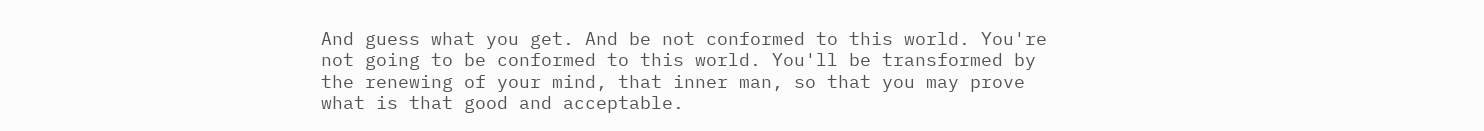And guess what you get. And be not conformed to this world. You're not going to be conformed to this world. You'll be transformed by the renewing of your mind, that inner man, so that you may prove what is that good and acceptable.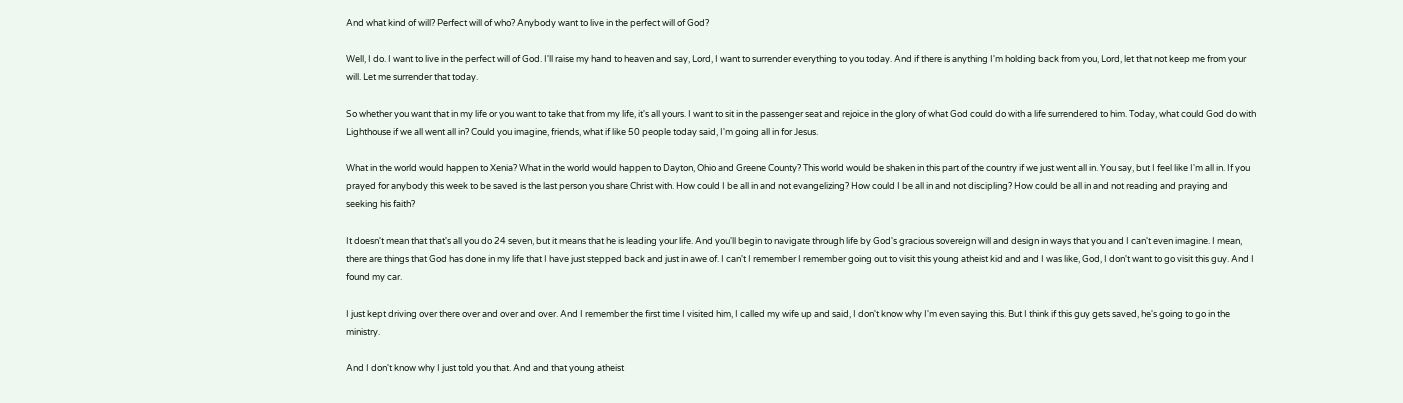And what kind of will? Perfect will of who? Anybody want to live in the perfect will of God?

Well, I do. I want to live in the perfect will of God. I'll raise my hand to heaven and say, Lord, I want to surrender everything to you today. And if there is anything I'm holding back from you, Lord, let that not keep me from your will. Let me surrender that today.

So whether you want that in my life or you want to take that from my life, it's all yours. I want to sit in the passenger seat and rejoice in the glory of what God could do with a life surrendered to him. Today, what could God do with Lighthouse if we all went all in? Could you imagine, friends, what if like 50 people today said, I'm going all in for Jesus.

What in the world would happen to Xenia? What in the world would happen to Dayton, Ohio and Greene County? This world would be shaken in this part of the country if we just went all in. You say, but I feel like I'm all in. If you prayed for anybody this week to be saved is the last person you share Christ with. How could I be all in and not evangelizing? How could I be all in and not discipling? How could be all in and not reading and praying and seeking his faith?

It doesn't mean that that's all you do 24 seven, but it means that he is leading your life. And you'll begin to navigate through life by God's gracious sovereign will and design in ways that you and I can't even imagine. I mean, there are things that God has done in my life that I have just stepped back and just in awe of. I can't I remember I remember going out to visit this young atheist kid and and I was like, God, I don't want to go visit this guy. And I found my car.

I just kept driving over there over and over and over. And I remember the first time I visited him, I called my wife up and said, I don't know why I'm even saying this. But I think if this guy gets saved, he's going to go in the ministry.

And I don't know why I just told you that. And and that young atheist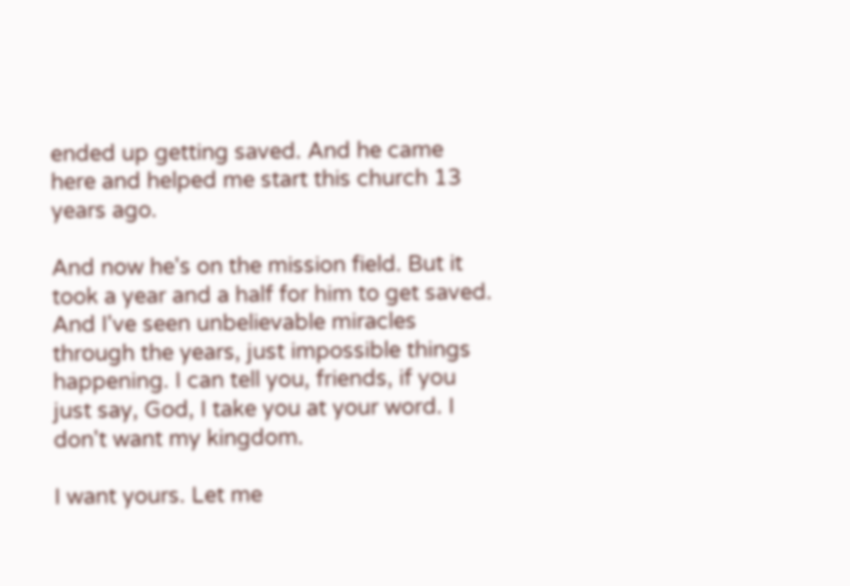ended up getting saved. And he came here and helped me start this church 13 years ago.

And now he's on the mission field. But it took a year and a half for him to get saved. And I've seen unbelievable miracles through the years, just impossible things happening. I can tell you, friends, if you just say, God, I take you at your word. I don't want my kingdom.

I want yours. Let me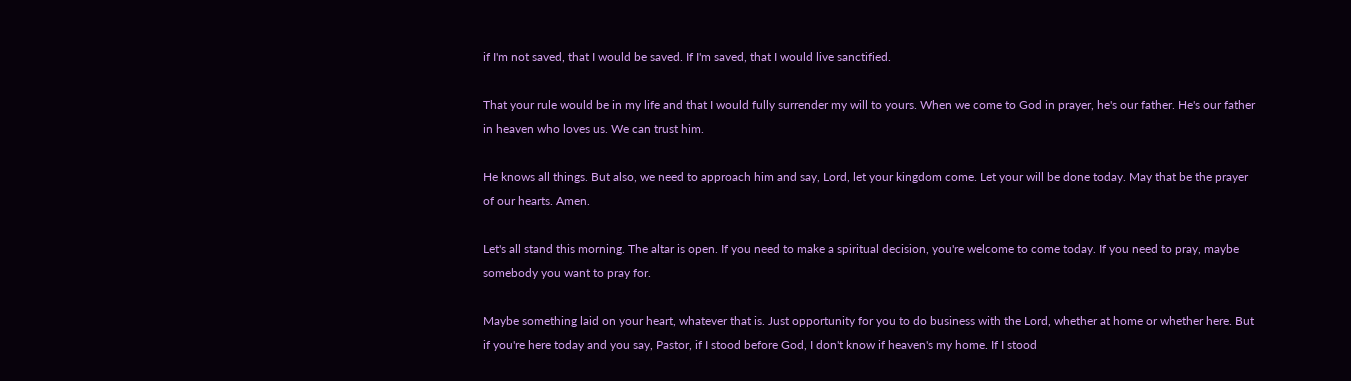if I'm not saved, that I would be saved. If I'm saved, that I would live sanctified.

That your rule would be in my life and that I would fully surrender my will to yours. When we come to God in prayer, he's our father. He's our father in heaven who loves us. We can trust him.

He knows all things. But also, we need to approach him and say, Lord, let your kingdom come. Let your will be done today. May that be the prayer of our hearts. Amen.

Let's all stand this morning. The altar is open. If you need to make a spiritual decision, you're welcome to come today. If you need to pray, maybe somebody you want to pray for.

Maybe something laid on your heart, whatever that is. Just opportunity for you to do business with the Lord, whether at home or whether here. But if you're here today and you say, Pastor, if I stood before God, I don't know if heaven's my home. If I stood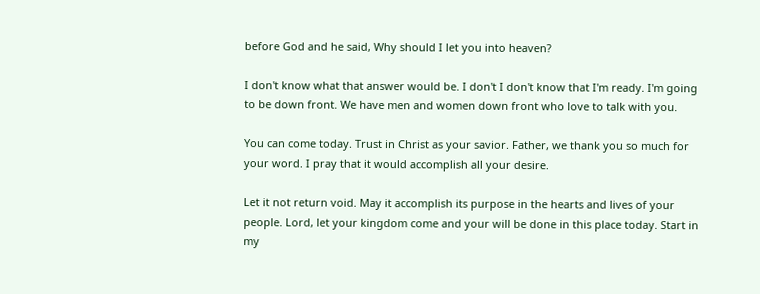before God and he said, Why should I let you into heaven?

I don't know what that answer would be. I don't I don't know that I'm ready. I'm going to be down front. We have men and women down front who love to talk with you.

You can come today. Trust in Christ as your savior. Father, we thank you so much for your word. I pray that it would accomplish all your desire.

Let it not return void. May it accomplish its purpose in the hearts and lives of your people. Lord, let your kingdom come and your will be done in this place today. Start in my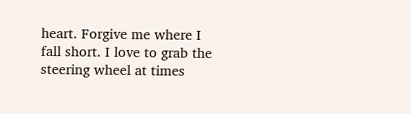heart. Forgive me where I fall short. I love to grab the steering wheel at times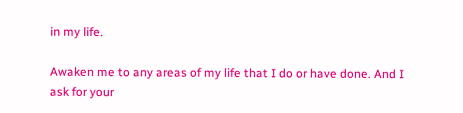in my life.

Awaken me to any areas of my life that I do or have done. And I ask for your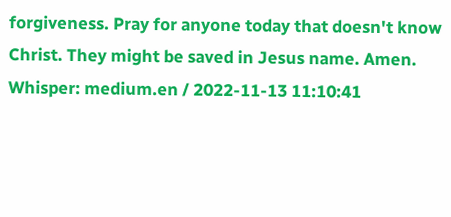forgiveness. Pray for anyone today that doesn't know Christ. They might be saved in Jesus name. Amen.
Whisper: medium.en / 2022-11-13 11:10:41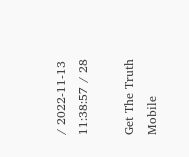/ 2022-11-13 11:38:57 / 28

Get The Truth Mobile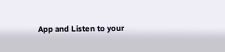App and Listen to your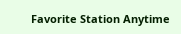Favorite Station Anytime